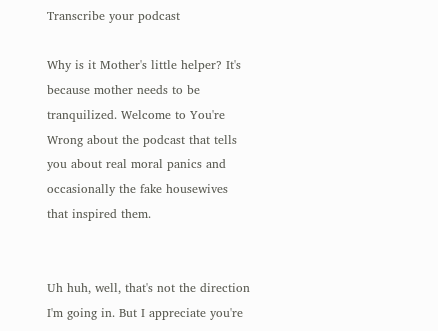Transcribe your podcast

Why is it Mother's little helper? It's because mother needs to be tranquilized. Welcome to You're Wrong about the podcast that tells you about real moral panics and occasionally the fake housewives that inspired them.


Uh huh, well, that's not the direction I'm going in. But I appreciate you're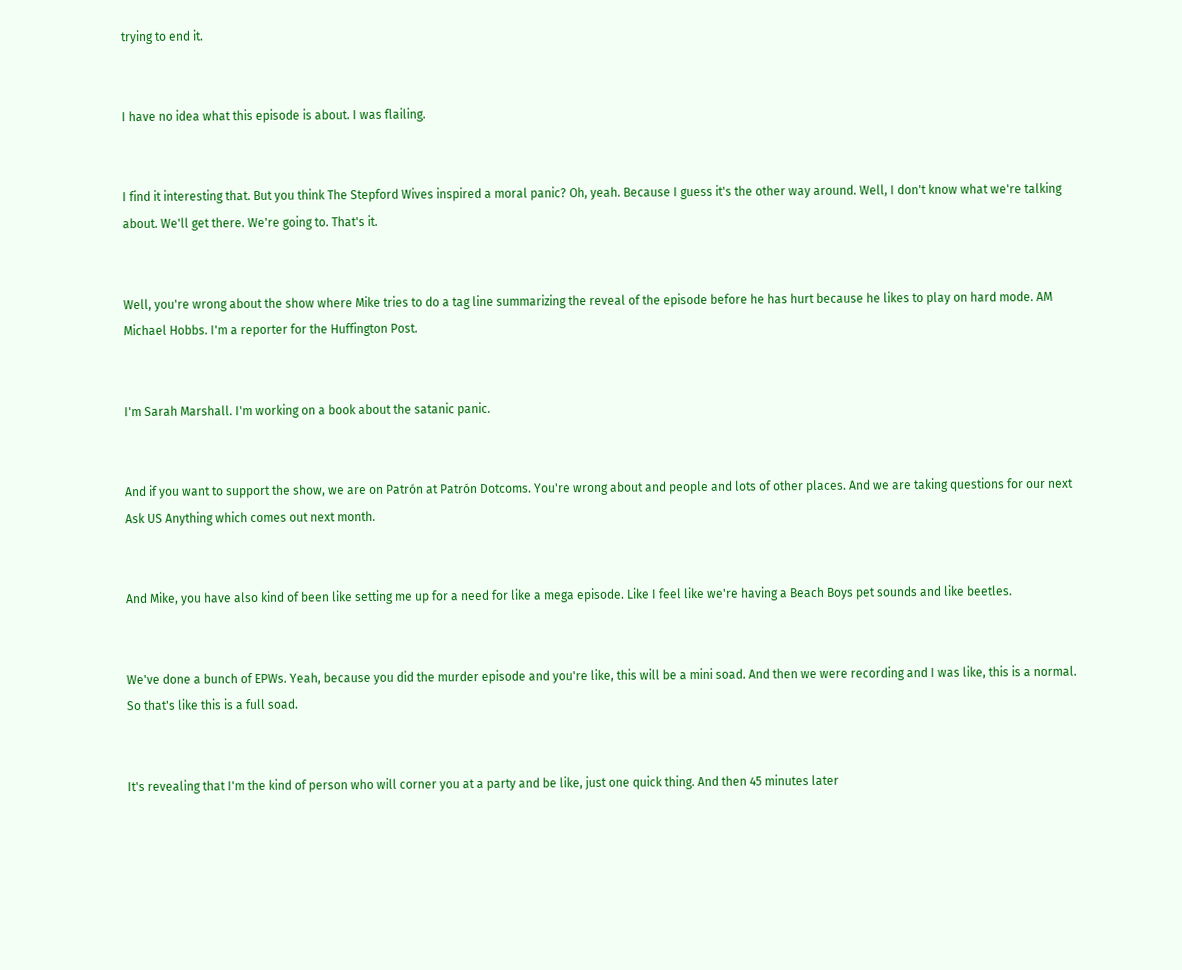trying to end it.


I have no idea what this episode is about. I was flailing.


I find it interesting that. But you think The Stepford Wives inspired a moral panic? Oh, yeah. Because I guess it's the other way around. Well, I don't know what we're talking about. We'll get there. We're going to. That's it.


Well, you're wrong about the show where Mike tries to do a tag line summarizing the reveal of the episode before he has hurt because he likes to play on hard mode. AM Michael Hobbs. I'm a reporter for the Huffington Post.


I'm Sarah Marshall. I'm working on a book about the satanic panic.


And if you want to support the show, we are on Patrón at Patrón Dotcoms. You're wrong about and people and lots of other places. And we are taking questions for our next Ask US Anything which comes out next month.


And Mike, you have also kind of been like setting me up for a need for like a mega episode. Like I feel like we're having a Beach Boys pet sounds and like beetles.


We've done a bunch of EPWs. Yeah, because you did the murder episode and you're like, this will be a mini soad. And then we were recording and I was like, this is a normal. So that's like this is a full soad.


It's revealing that I'm the kind of person who will corner you at a party and be like, just one quick thing. And then 45 minutes later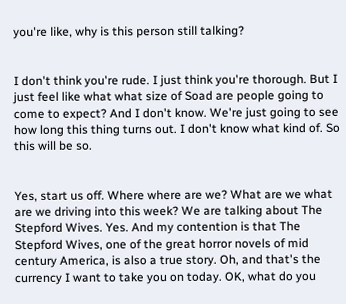you're like, why is this person still talking?


I don't think you're rude. I just think you're thorough. But I just feel like what what size of Soad are people going to come to expect? And I don't know. We're just going to see how long this thing turns out. I don't know what kind of. So this will be so.


Yes, start us off. Where where are we? What are we what are we driving into this week? We are talking about The Stepford Wives. Yes. And my contention is that The Stepford Wives, one of the great horror novels of mid century America, is also a true story. Oh, and that's the currency I want to take you on today. OK, what do you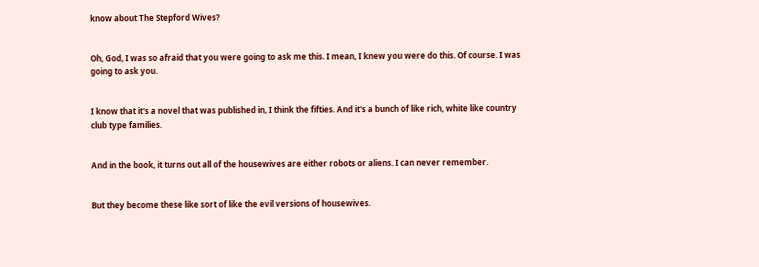know about The Stepford Wives?


Oh, God, I was so afraid that you were going to ask me this. I mean, I knew you were do this. Of course. I was going to ask you.


I know that it's a novel that was published in, I think the fifties. And it's a bunch of like rich, white like country club type families.


And in the book, it turns out all of the housewives are either robots or aliens. I can never remember.


But they become these like sort of like the evil versions of housewives.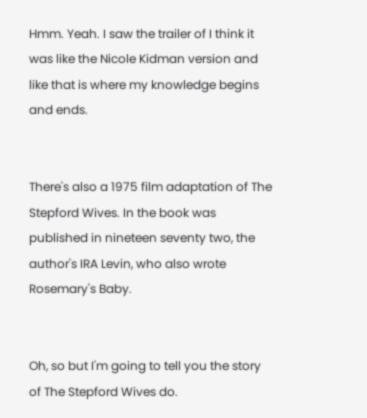Hmm. Yeah. I saw the trailer of I think it was like the Nicole Kidman version and like that is where my knowledge begins and ends.


There's also a 1975 film adaptation of The Stepford Wives. In the book was published in nineteen seventy two, the author's IRA Levin, who also wrote Rosemary's Baby.


Oh, so but I'm going to tell you the story of The Stepford Wives do.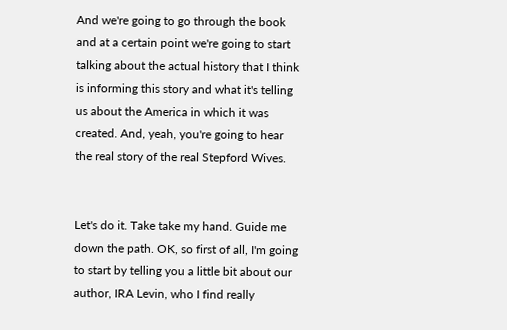And we're going to go through the book and at a certain point we're going to start talking about the actual history that I think is informing this story and what it's telling us about the America in which it was created. And, yeah, you're going to hear the real story of the real Stepford Wives.


Let's do it. Take take my hand. Guide me down the path. OK, so first of all, I'm going to start by telling you a little bit about our author, IRA Levin, who I find really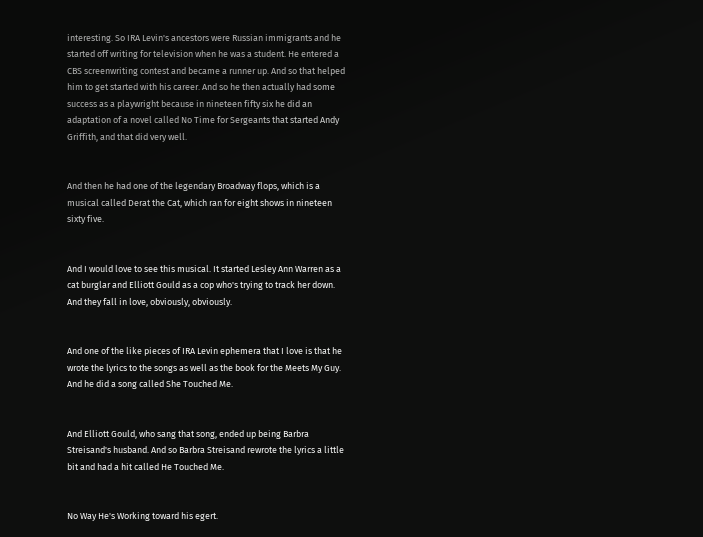interesting. So IRA Levin's ancestors were Russian immigrants and he started off writing for television when he was a student. He entered a CBS screenwriting contest and became a runner up. And so that helped him to get started with his career. And so he then actually had some success as a playwright because in nineteen fifty six he did an adaptation of a novel called No Time for Sergeants that started Andy Griffith, and that did very well.


And then he had one of the legendary Broadway flops, which is a musical called Derat the Cat, which ran for eight shows in nineteen sixty five.


And I would love to see this musical. It started Lesley Ann Warren as a cat burglar and Elliott Gould as a cop who's trying to track her down. And they fall in love, obviously, obviously.


And one of the like pieces of IRA Levin ephemera that I love is that he wrote the lyrics to the songs as well as the book for the Meets My Guy. And he did a song called She Touched Me.


And Elliott Gould, who sang that song, ended up being Barbra Streisand's husband. And so Barbra Streisand rewrote the lyrics a little bit and had a hit called He Touched Me.


No Way He's Working toward his egert.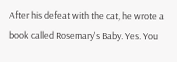After his defeat with the cat, he wrote a book called Rosemary's Baby. Yes. You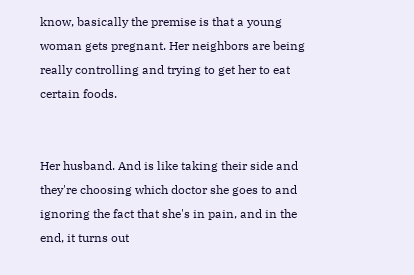know, basically the premise is that a young woman gets pregnant. Her neighbors are being really controlling and trying to get her to eat certain foods.


Her husband. And is like taking their side and they're choosing which doctor she goes to and ignoring the fact that she's in pain, and in the end, it turns out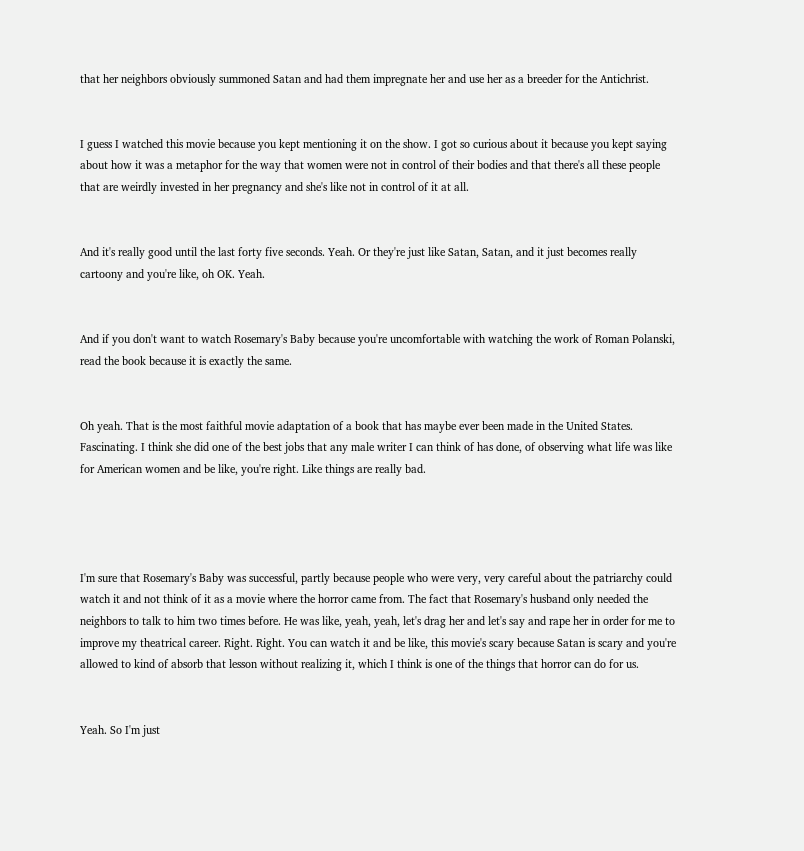that her neighbors obviously summoned Satan and had them impregnate her and use her as a breeder for the Antichrist.


I guess I watched this movie because you kept mentioning it on the show. I got so curious about it because you kept saying about how it was a metaphor for the way that women were not in control of their bodies and that there's all these people that are weirdly invested in her pregnancy and she's like not in control of it at all.


And it's really good until the last forty five seconds. Yeah. Or they're just like Satan, Satan, and it just becomes really cartoony and you're like, oh OK. Yeah.


And if you don't want to watch Rosemary's Baby because you're uncomfortable with watching the work of Roman Polanski, read the book because it is exactly the same.


Oh yeah. That is the most faithful movie adaptation of a book that has maybe ever been made in the United States. Fascinating. I think she did one of the best jobs that any male writer I can think of has done, of observing what life was like for American women and be like, you're right. Like things are really bad.




I'm sure that Rosemary's Baby was successful, partly because people who were very, very careful about the patriarchy could watch it and not think of it as a movie where the horror came from. The fact that Rosemary's husband only needed the neighbors to talk to him two times before. He was like, yeah, yeah, let's drag her and let's say and rape her in order for me to improve my theatrical career. Right. Right. You can watch it and be like, this movie's scary because Satan is scary and you're allowed to kind of absorb that lesson without realizing it, which I think is one of the things that horror can do for us.


Yeah. So I'm just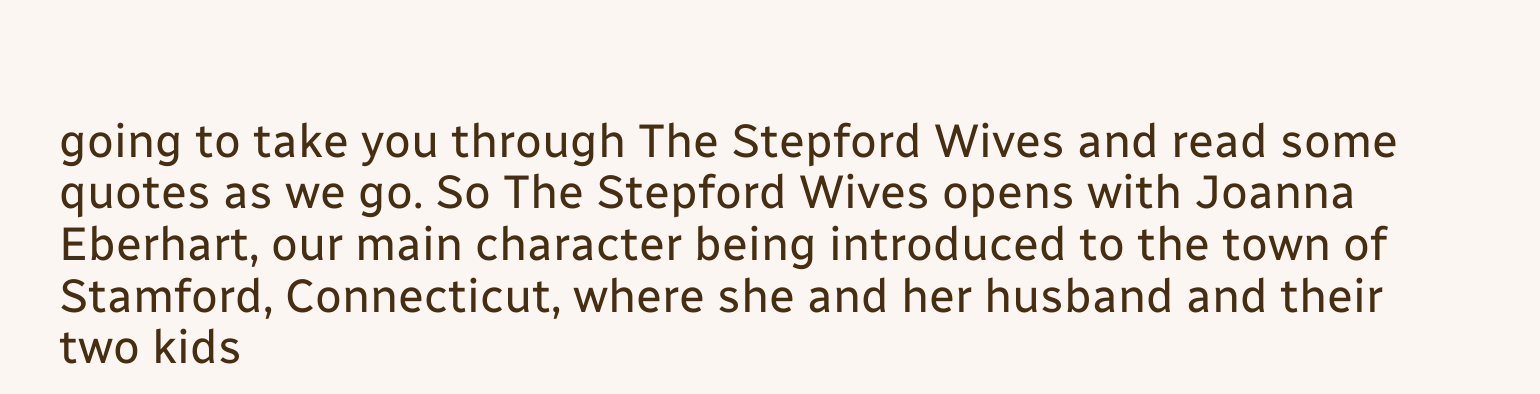going to take you through The Stepford Wives and read some quotes as we go. So The Stepford Wives opens with Joanna Eberhart, our main character being introduced to the town of Stamford, Connecticut, where she and her husband and their two kids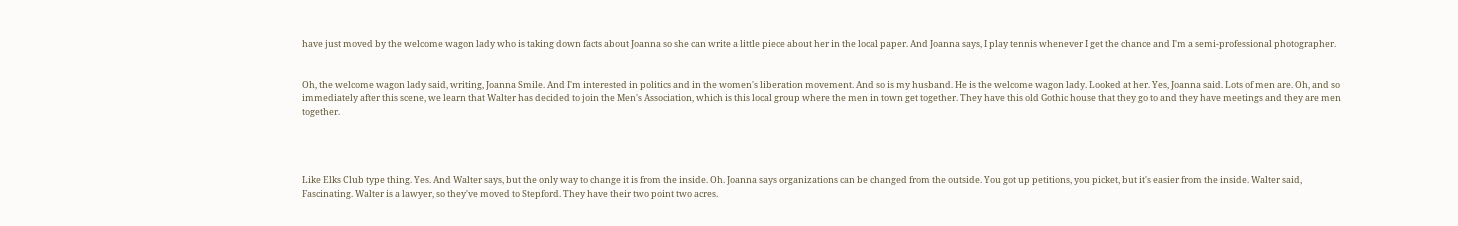have just moved by the welcome wagon lady who is taking down facts about Joanna so she can write a little piece about her in the local paper. And Joanna says, I play tennis whenever I get the chance and I'm a semi-professional photographer.


Oh, the welcome wagon lady said, writing, Joanna Smile. And I'm interested in politics and in the women's liberation movement. And so is my husband. He is the welcome wagon lady. Looked at her. Yes, Joanna said. Lots of men are. Oh, and so immediately after this scene, we learn that Walter has decided to join the Men's Association, which is this local group where the men in town get together. They have this old Gothic house that they go to and they have meetings and they are men together.




Like Elks Club type thing. Yes. And Walter says, but the only way to change it is from the inside. Oh. Joanna says organizations can be changed from the outside. You got up petitions, you picket, but it's easier from the inside. Walter said, Fascinating. Walter is a lawyer, so they've moved to Stepford. They have their two point two acres.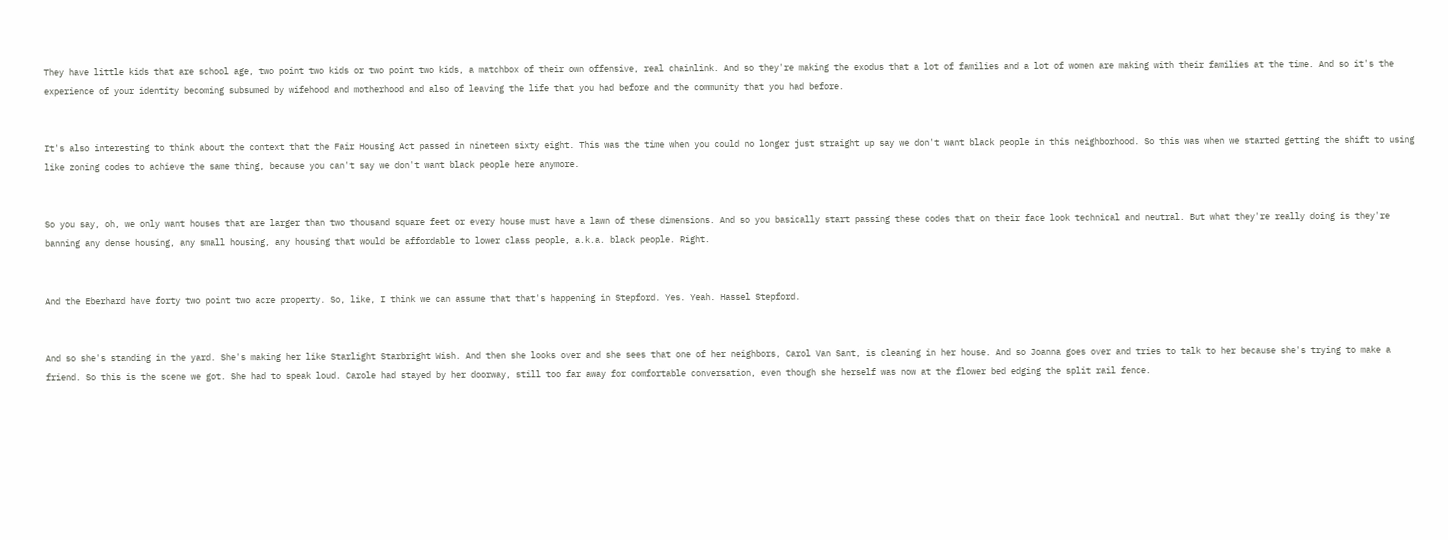They have little kids that are school age, two point two kids or two point two kids, a matchbox of their own offensive, real chainlink. And so they're making the exodus that a lot of families and a lot of women are making with their families at the time. And so it's the experience of your identity becoming subsumed by wifehood and motherhood and also of leaving the life that you had before and the community that you had before.


It's also interesting to think about the context that the Fair Housing Act passed in nineteen sixty eight. This was the time when you could no longer just straight up say we don't want black people in this neighborhood. So this was when we started getting the shift to using like zoning codes to achieve the same thing, because you can't say we don't want black people here anymore.


So you say, oh, we only want houses that are larger than two thousand square feet or every house must have a lawn of these dimensions. And so you basically start passing these codes that on their face look technical and neutral. But what they're really doing is they're banning any dense housing, any small housing, any housing that would be affordable to lower class people, a.k.a. black people. Right.


And the Eberhard have forty two point two acre property. So, like, I think we can assume that that's happening in Stepford. Yes. Yeah. Hassel Stepford.


And so she's standing in the yard. She's making her like Starlight Starbright Wish. And then she looks over and she sees that one of her neighbors, Carol Van Sant, is cleaning in her house. And so Joanna goes over and tries to talk to her because she's trying to make a friend. So this is the scene we got. She had to speak loud. Carole had stayed by her doorway, still too far away for comfortable conversation, even though she herself was now at the flower bed edging the split rail fence.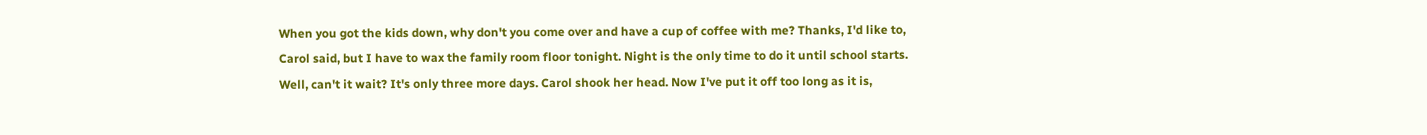When you got the kids down, why don't you come over and have a cup of coffee with me? Thanks, I'd like to, Carol said, but I have to wax the family room floor tonight. Night is the only time to do it until school starts. Well, can't it wait? It's only three more days. Carol shook her head. Now I've put it off too long as it is,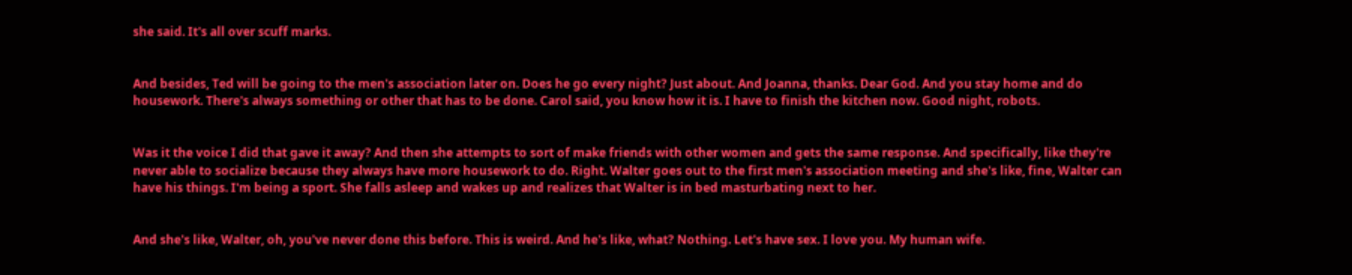she said. It's all over scuff marks.


And besides, Ted will be going to the men's association later on. Does he go every night? Just about. And Joanna, thanks. Dear God. And you stay home and do housework. There's always something or other that has to be done. Carol said, you know how it is. I have to finish the kitchen now. Good night, robots.


Was it the voice I did that gave it away? And then she attempts to sort of make friends with other women and gets the same response. And specifically, like they're never able to socialize because they always have more housework to do. Right. Walter goes out to the first men's association meeting and she's like, fine, Walter can have his things. I'm being a sport. She falls asleep and wakes up and realizes that Walter is in bed masturbating next to her.


And she's like, Walter, oh, you've never done this before. This is weird. And he's like, what? Nothing. Let's have sex. I love you. My human wife.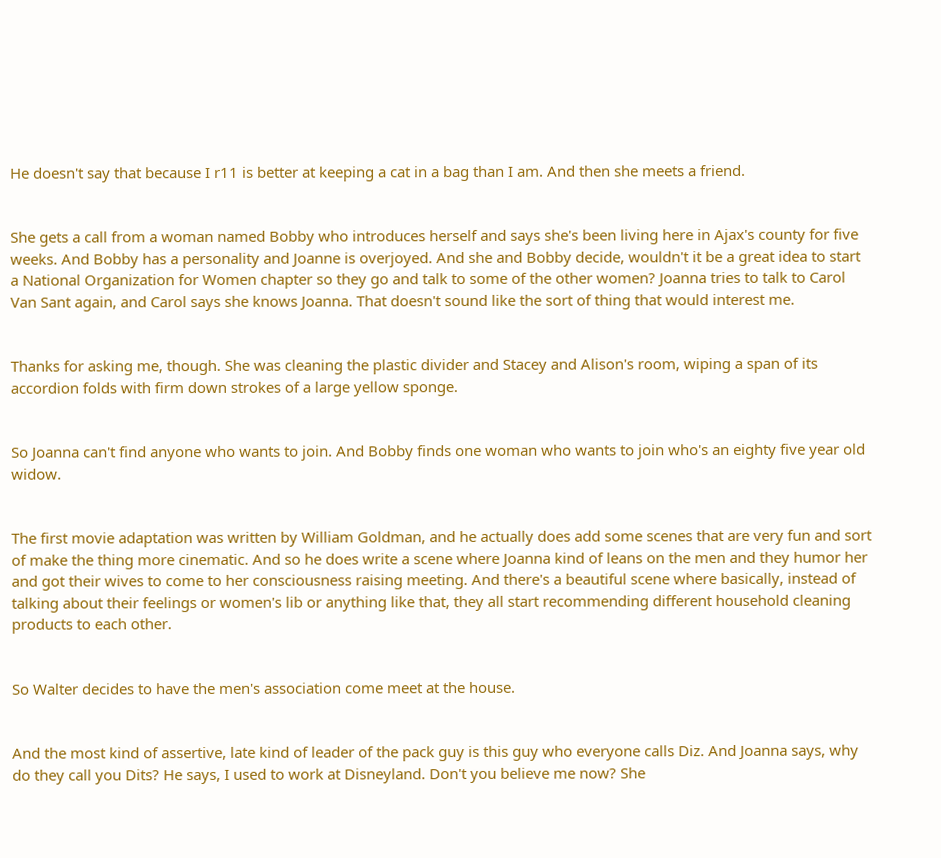He doesn't say that because I r11 is better at keeping a cat in a bag than I am. And then she meets a friend.


She gets a call from a woman named Bobby who introduces herself and says she's been living here in Ajax's county for five weeks. And Bobby has a personality and Joanne is overjoyed. And she and Bobby decide, wouldn't it be a great idea to start a National Organization for Women chapter so they go and talk to some of the other women? Joanna tries to talk to Carol Van Sant again, and Carol says she knows Joanna. That doesn't sound like the sort of thing that would interest me.


Thanks for asking me, though. She was cleaning the plastic divider and Stacey and Alison's room, wiping a span of its accordion folds with firm down strokes of a large yellow sponge.


So Joanna can't find anyone who wants to join. And Bobby finds one woman who wants to join who's an eighty five year old widow.


The first movie adaptation was written by William Goldman, and he actually does add some scenes that are very fun and sort of make the thing more cinematic. And so he does write a scene where Joanna kind of leans on the men and they humor her and got their wives to come to her consciousness raising meeting. And there's a beautiful scene where basically, instead of talking about their feelings or women's lib or anything like that, they all start recommending different household cleaning products to each other.


So Walter decides to have the men's association come meet at the house.


And the most kind of assertive, late kind of leader of the pack guy is this guy who everyone calls Diz. And Joanna says, why do they call you Dits? He says, I used to work at Disneyland. Don't you believe me now? She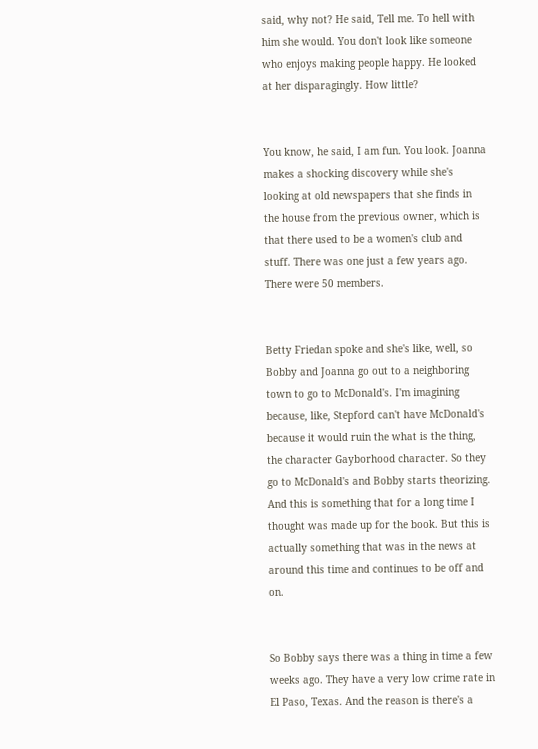said, why not? He said, Tell me. To hell with him she would. You don't look like someone who enjoys making people happy. He looked at her disparagingly. How little?


You know, he said, I am fun. You look. Joanna makes a shocking discovery while she's looking at old newspapers that she finds in the house from the previous owner, which is that there used to be a women's club and stuff. There was one just a few years ago. There were 50 members.


Betty Friedan spoke and she's like, well, so Bobby and Joanna go out to a neighboring town to go to McDonald's. I'm imagining because, like, Stepford can't have McDonald's because it would ruin the what is the thing, the character Gayborhood character. So they go to McDonald's and Bobby starts theorizing. And this is something that for a long time I thought was made up for the book. But this is actually something that was in the news at around this time and continues to be off and on.


So Bobby says there was a thing in time a few weeks ago. They have a very low crime rate in El Paso, Texas. And the reason is there's a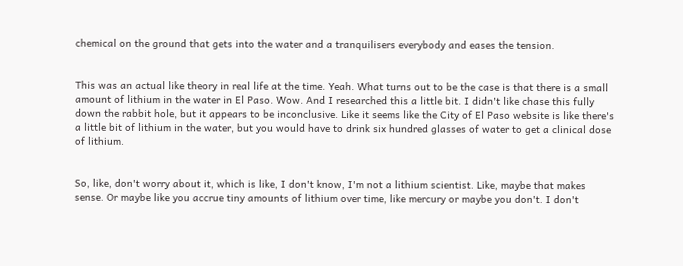chemical on the ground that gets into the water and a tranquilisers everybody and eases the tension.


This was an actual like theory in real life at the time. Yeah. What turns out to be the case is that there is a small amount of lithium in the water in El Paso. Wow. And I researched this a little bit. I didn't like chase this fully down the rabbit hole, but it appears to be inconclusive. Like it seems like the City of El Paso website is like there's a little bit of lithium in the water, but you would have to drink six hundred glasses of water to get a clinical dose of lithium.


So, like, don't worry about it, which is like, I don't know, I'm not a lithium scientist. Like, maybe that makes sense. Or maybe like you accrue tiny amounts of lithium over time, like mercury or maybe you don't. I don't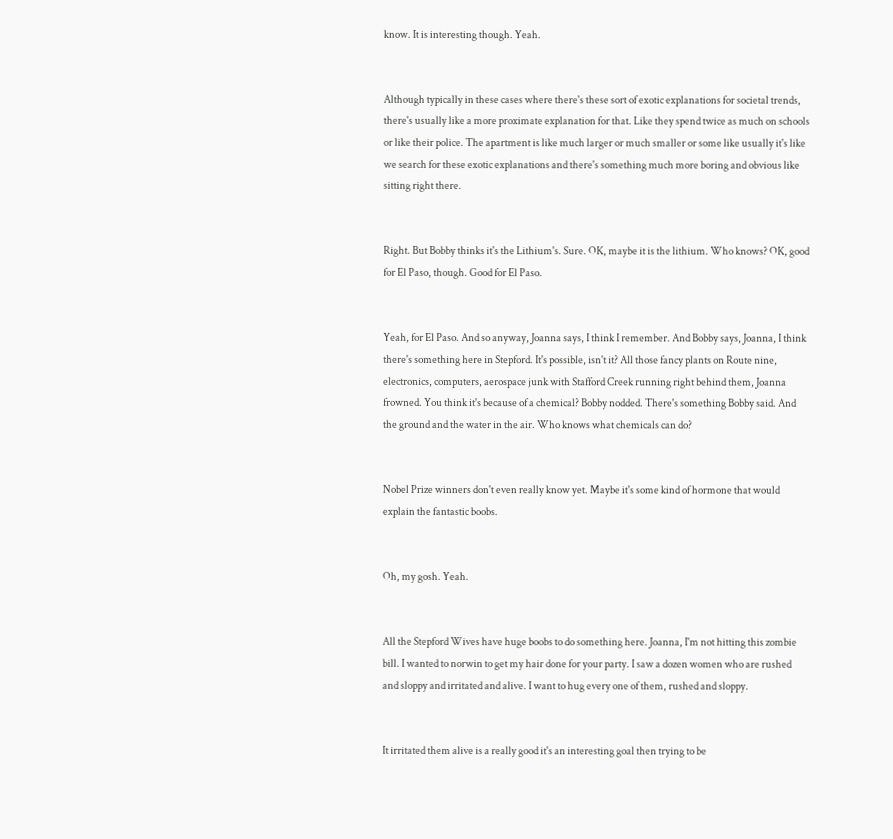know. It is interesting though. Yeah.


Although typically in these cases where there's these sort of exotic explanations for societal trends, there's usually like a more proximate explanation for that. Like they spend twice as much on schools or like their police. The apartment is like much larger or much smaller or some like usually it's like we search for these exotic explanations and there's something much more boring and obvious like sitting right there.


Right. But Bobby thinks it's the Lithium's. Sure. OK, maybe it is the lithium. Who knows? OK, good for El Paso, though. Good for El Paso.


Yeah, for El Paso. And so anyway, Joanna says, I think I remember. And Bobby says, Joanna, I think there's something here in Stepford. It's possible, isn't it? All those fancy plants on Route nine, electronics, computers, aerospace junk with Stafford Creek running right behind them, Joanna frowned. You think it's because of a chemical? Bobby nodded. There's something Bobby said. And the ground and the water in the air. Who knows what chemicals can do?


Nobel Prize winners don't even really know yet. Maybe it's some kind of hormone that would explain the fantastic boobs.


Oh, my gosh. Yeah.


All the Stepford Wives have huge boobs to do something here. Joanna, I'm not hitting this zombie bill. I wanted to norwin to get my hair done for your party. I saw a dozen women who are rushed and sloppy and irritated and alive. I want to hug every one of them, rushed and sloppy.


It irritated them alive is a really good it's an interesting goal then trying to be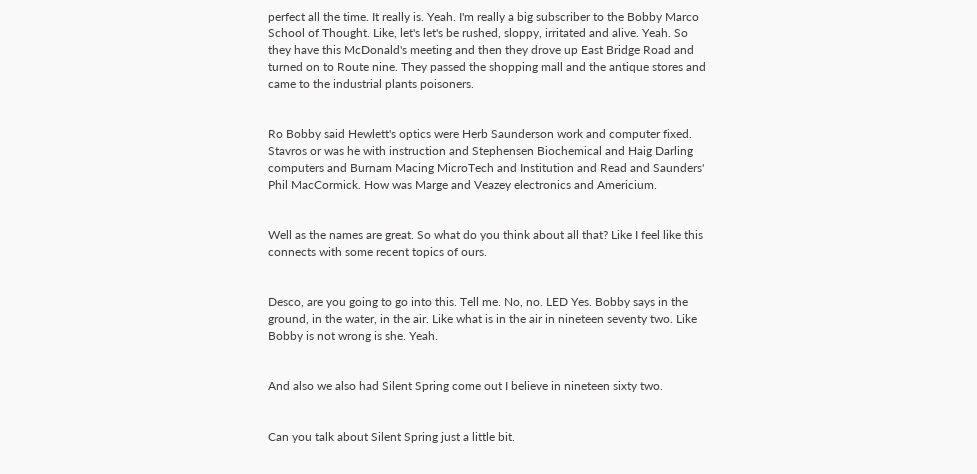perfect all the time. It really is. Yeah. I'm really a big subscriber to the Bobby Marco School of Thought. Like, let's let's be rushed, sloppy, irritated and alive. Yeah. So they have this McDonald's meeting and then they drove up East Bridge Road and turned on to Route nine. They passed the shopping mall and the antique stores and came to the industrial plants poisoners.


Ro Bobby said Hewlett's optics were Herb Saunderson work and computer fixed. Stavros or was he with instruction and Stephensen Biochemical and Haig Darling computers and Burnam Macing MicroTech and Institution and Read and Saunders' Phil MacCormick. How was Marge and Veazey electronics and Americium.


Well as the names are great. So what do you think about all that? Like I feel like this connects with some recent topics of ours.


Desco, are you going to go into this. Tell me. No, no. LED Yes. Bobby says in the ground, in the water, in the air. Like what is in the air in nineteen seventy two. Like Bobby is not wrong is she. Yeah.


And also we also had Silent Spring come out I believe in nineteen sixty two.


Can you talk about Silent Spring just a little bit.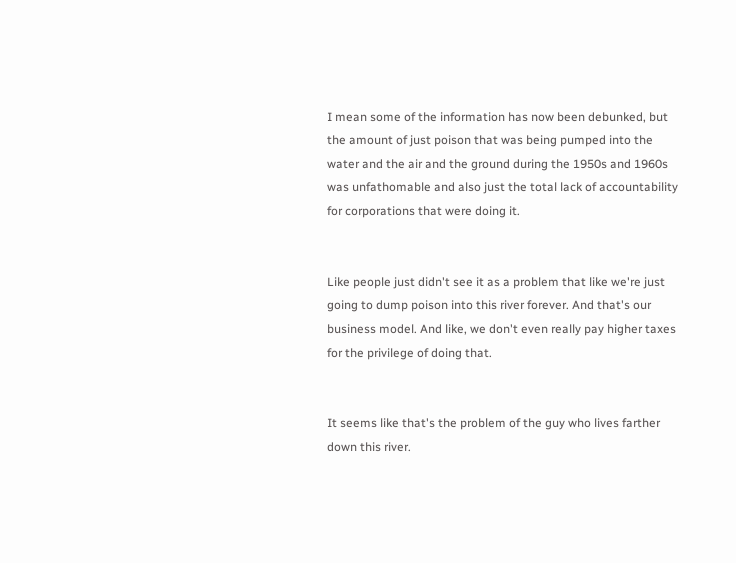I mean some of the information has now been debunked, but the amount of just poison that was being pumped into the water and the air and the ground during the 1950s and 1960s was unfathomable and also just the total lack of accountability for corporations that were doing it.


Like people just didn't see it as a problem that like we're just going to dump poison into this river forever. And that's our business model. And like, we don't even really pay higher taxes for the privilege of doing that.


It seems like that's the problem of the guy who lives farther down this river.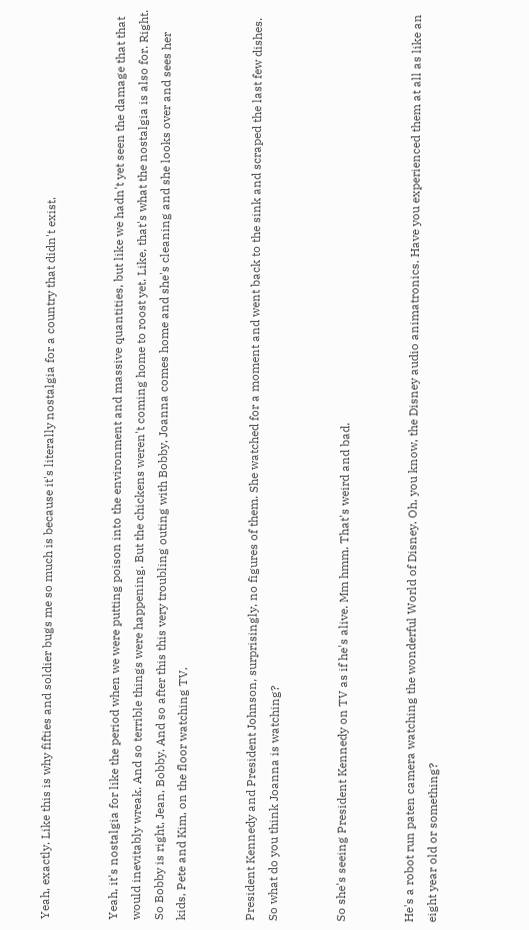Yeah, exactly. Like this is why fifties and soldier bugs me so much is because it's literally nostalgia for a country that didn't exist.


Yeah, it's nostalgia for like the period when we were putting poison into the environment and massive quantities, but like we hadn't yet seen the damage that that would inevitably wreak. And so terrible things were happening. But the chickens weren't coming home to roost yet. Like, that's what the nostalgia is also for. Right. So Bobby is right, Jean, Bobby. And so after this this very troubling outing with Bobby, Joanna comes home and she's cleaning and she looks over and sees her kids, Pete and Kim, on the floor watching TV.


President Kennedy and President Johnson, surprisingly, no figures of them. She watched for a moment and went back to the sink and scraped the last few dishes. So what do you think Joanna is watching?


So she's seeing President Kennedy on TV as if he's alive. Mm hmm. That's weird and bad.


He's a robot run paten camera watching the wonderful World of Disney. Oh, you know, the Disney audio animatronics. Have you experienced them at all as like an eight year old or something?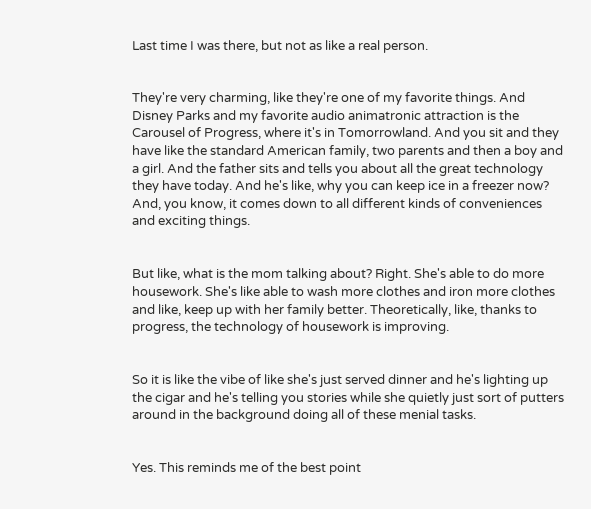Last time I was there, but not as like a real person.


They're very charming, like they're one of my favorite things. And Disney Parks and my favorite audio animatronic attraction is the Carousel of Progress, where it's in Tomorrowland. And you sit and they have like the standard American family, two parents and then a boy and a girl. And the father sits and tells you about all the great technology they have today. And he's like, why you can keep ice in a freezer now? And, you know, it comes down to all different kinds of conveniences and exciting things.


But like, what is the mom talking about? Right. She's able to do more housework. She's like able to wash more clothes and iron more clothes and like, keep up with her family better. Theoretically, like, thanks to progress, the technology of housework is improving.


So it is like the vibe of like she's just served dinner and he's lighting up the cigar and he's telling you stories while she quietly just sort of putters around in the background doing all of these menial tasks.


Yes. This reminds me of the best point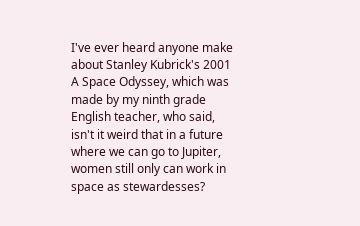I've ever heard anyone make about Stanley Kubrick's 2001 A Space Odyssey, which was made by my ninth grade English teacher, who said, isn't it weird that in a future where we can go to Jupiter, women still only can work in space as stewardesses?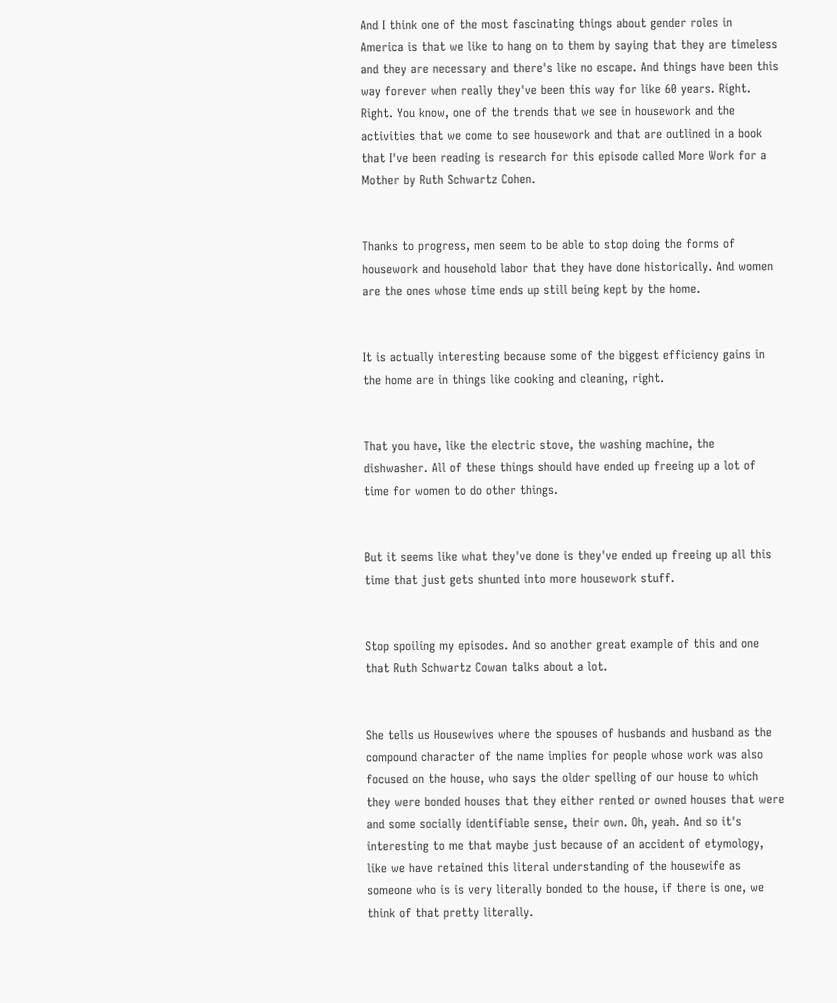And I think one of the most fascinating things about gender roles in America is that we like to hang on to them by saying that they are timeless and they are necessary and there's like no escape. And things have been this way forever when really they've been this way for like 60 years. Right. Right. You know, one of the trends that we see in housework and the activities that we come to see housework and that are outlined in a book that I've been reading is research for this episode called More Work for a Mother by Ruth Schwartz Cohen.


Thanks to progress, men seem to be able to stop doing the forms of housework and household labor that they have done historically. And women are the ones whose time ends up still being kept by the home.


It is actually interesting because some of the biggest efficiency gains in the home are in things like cooking and cleaning, right.


That you have, like the electric stove, the washing machine, the dishwasher. All of these things should have ended up freeing up a lot of time for women to do other things.


But it seems like what they've done is they've ended up freeing up all this time that just gets shunted into more housework stuff.


Stop spoiling my episodes. And so another great example of this and one that Ruth Schwartz Cowan talks about a lot.


She tells us Housewives where the spouses of husbands and husband as the compound character of the name implies for people whose work was also focused on the house, who says the older spelling of our house to which they were bonded houses that they either rented or owned houses that were and some socially identifiable sense, their own. Oh, yeah. And so it's interesting to me that maybe just because of an accident of etymology, like we have retained this literal understanding of the housewife as someone who is is very literally bonded to the house, if there is one, we think of that pretty literally.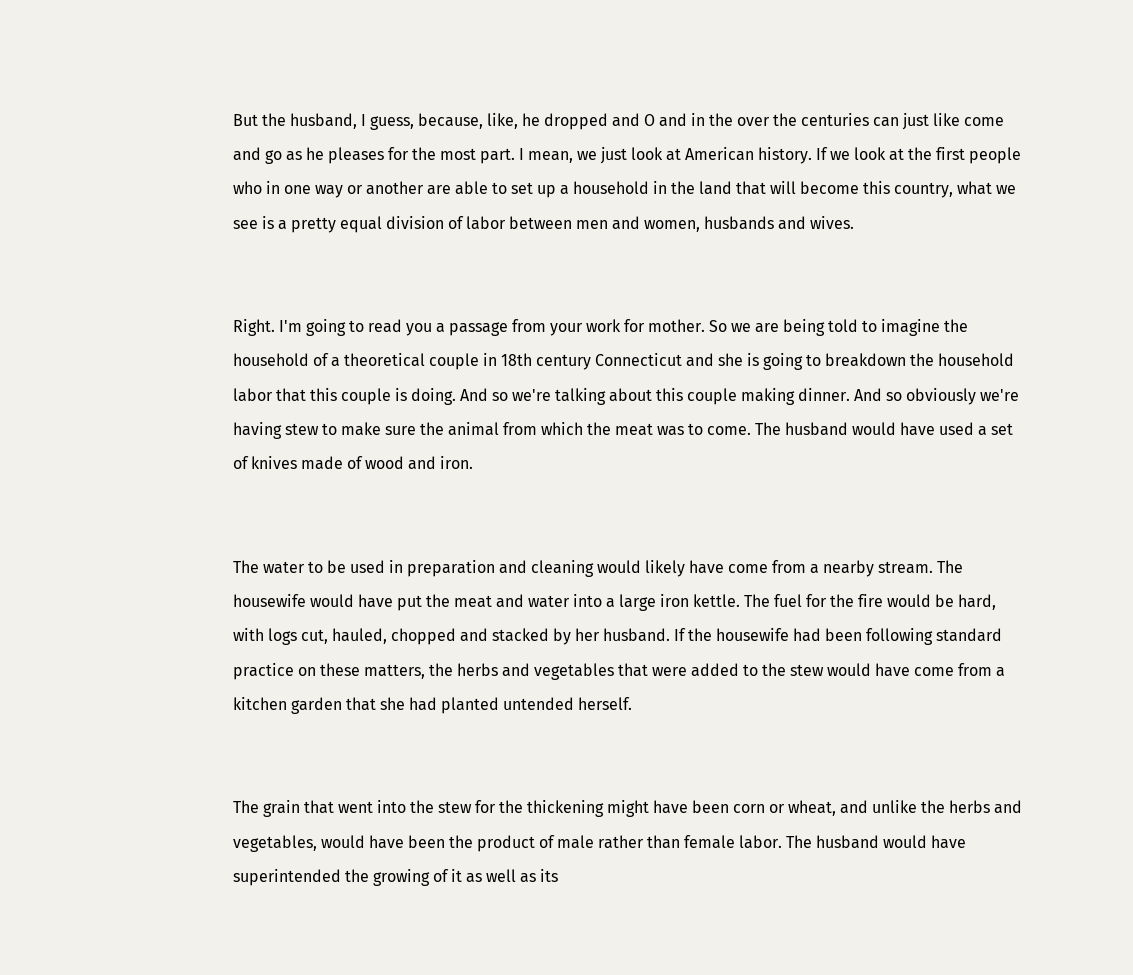But the husband, I guess, because, like, he dropped and O and in the over the centuries can just like come and go as he pleases for the most part. I mean, we just look at American history. If we look at the first people who in one way or another are able to set up a household in the land that will become this country, what we see is a pretty equal division of labor between men and women, husbands and wives.


Right. I'm going to read you a passage from your work for mother. So we are being told to imagine the household of a theoretical couple in 18th century Connecticut and she is going to breakdown the household labor that this couple is doing. And so we're talking about this couple making dinner. And so obviously we're having stew to make sure the animal from which the meat was to come. The husband would have used a set of knives made of wood and iron.


The water to be used in preparation and cleaning would likely have come from a nearby stream. The housewife would have put the meat and water into a large iron kettle. The fuel for the fire would be hard, with logs cut, hauled, chopped and stacked by her husband. If the housewife had been following standard practice on these matters, the herbs and vegetables that were added to the stew would have come from a kitchen garden that she had planted untended herself.


The grain that went into the stew for the thickening might have been corn or wheat, and unlike the herbs and vegetables, would have been the product of male rather than female labor. The husband would have superintended the growing of it as well as its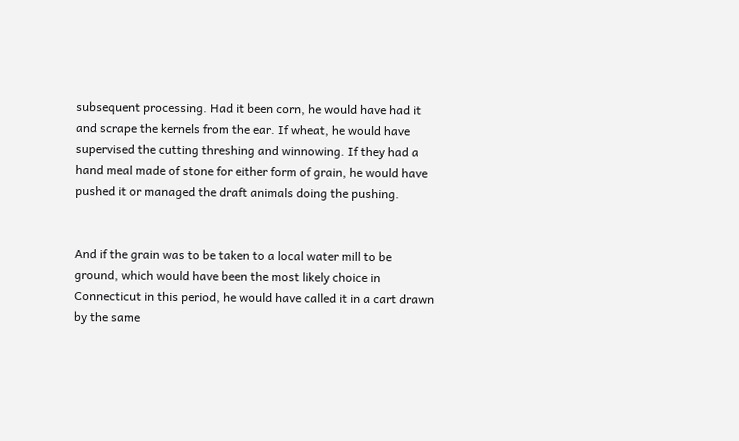subsequent processing. Had it been corn, he would have had it and scrape the kernels from the ear. If wheat, he would have supervised the cutting threshing and winnowing. If they had a hand meal made of stone for either form of grain, he would have pushed it or managed the draft animals doing the pushing.


And if the grain was to be taken to a local water mill to be ground, which would have been the most likely choice in Connecticut in this period, he would have called it in a cart drawn by the same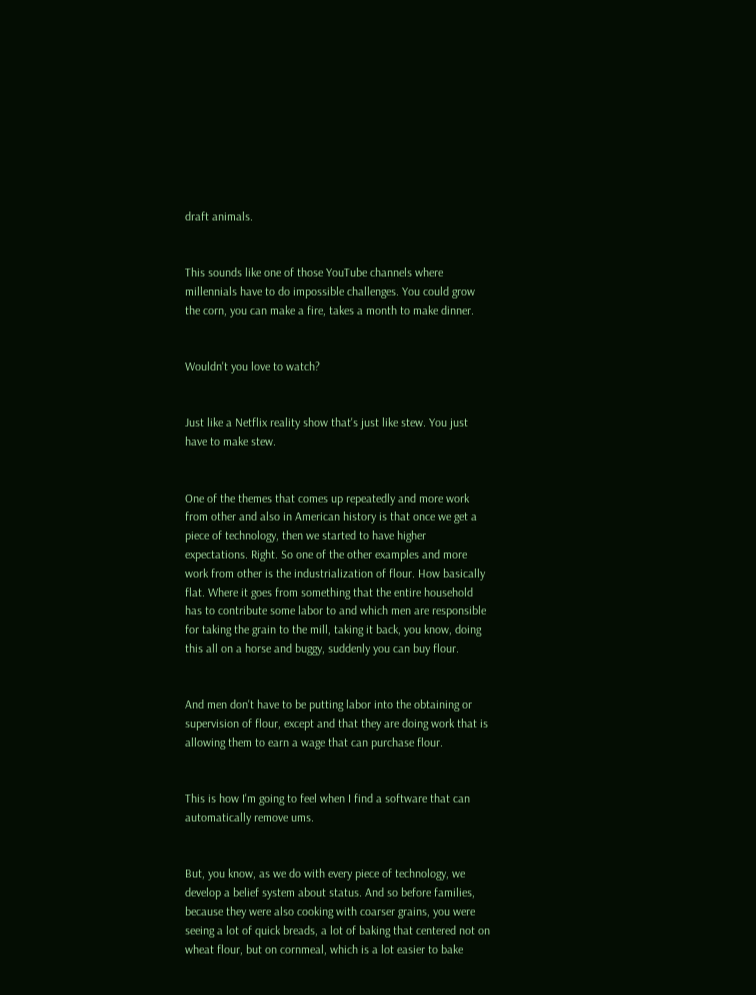draft animals.


This sounds like one of those YouTube channels where millennials have to do impossible challenges. You could grow the corn, you can make a fire, takes a month to make dinner.


Wouldn't you love to watch?


Just like a Netflix reality show that's just like stew. You just have to make stew.


One of the themes that comes up repeatedly and more work from other and also in American history is that once we get a piece of technology, then we started to have higher expectations. Right. So one of the other examples and more work from other is the industrialization of flour. How basically flat. Where it goes from something that the entire household has to contribute some labor to and which men are responsible for taking the grain to the mill, taking it back, you know, doing this all on a horse and buggy, suddenly you can buy flour.


And men don't have to be putting labor into the obtaining or supervision of flour, except and that they are doing work that is allowing them to earn a wage that can purchase flour.


This is how I'm going to feel when I find a software that can automatically remove ums.


But, you know, as we do with every piece of technology, we develop a belief system about status. And so before families, because they were also cooking with coarser grains, you were seeing a lot of quick breads, a lot of baking that centered not on wheat flour, but on cornmeal, which is a lot easier to bake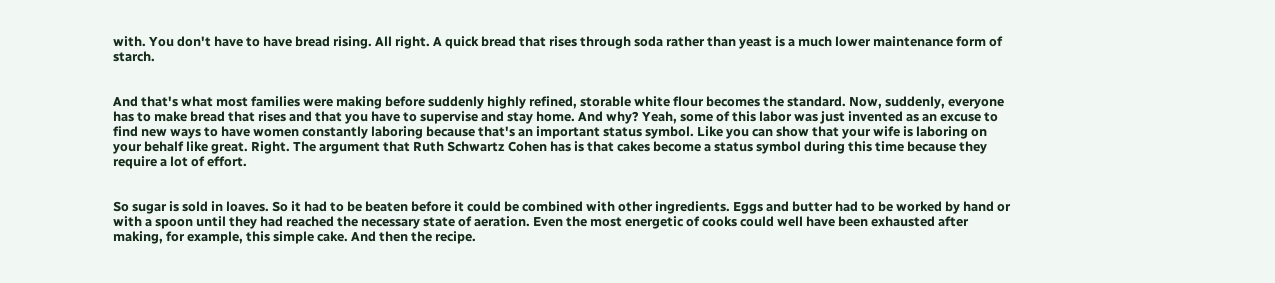with. You don't have to have bread rising. All right. A quick bread that rises through soda rather than yeast is a much lower maintenance form of starch.


And that's what most families were making before suddenly highly refined, storable white flour becomes the standard. Now, suddenly, everyone has to make bread that rises and that you have to supervise and stay home. And why? Yeah, some of this labor was just invented as an excuse to find new ways to have women constantly laboring because that's an important status symbol. Like you can show that your wife is laboring on your behalf like great. Right. The argument that Ruth Schwartz Cohen has is that cakes become a status symbol during this time because they require a lot of effort.


So sugar is sold in loaves. So it had to be beaten before it could be combined with other ingredients. Eggs and butter had to be worked by hand or with a spoon until they had reached the necessary state of aeration. Even the most energetic of cooks could well have been exhausted after making, for example, this simple cake. And then the recipe.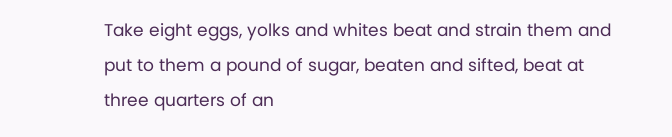Take eight eggs, yolks and whites beat and strain them and put to them a pound of sugar, beaten and sifted, beat at three quarters of an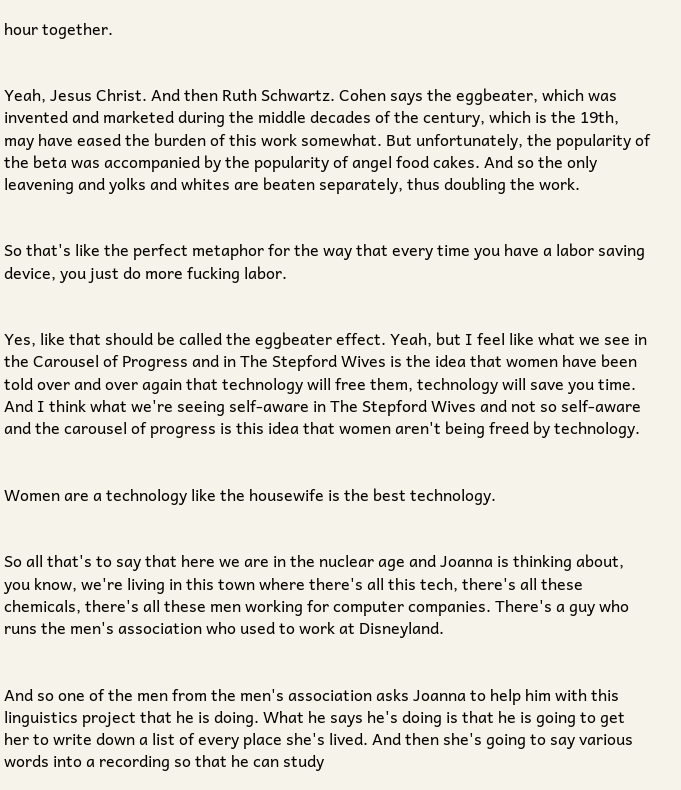hour together.


Yeah, Jesus Christ. And then Ruth Schwartz. Cohen says the eggbeater, which was invented and marketed during the middle decades of the century, which is the 19th, may have eased the burden of this work somewhat. But unfortunately, the popularity of the beta was accompanied by the popularity of angel food cakes. And so the only leavening and yolks and whites are beaten separately, thus doubling the work.


So that's like the perfect metaphor for the way that every time you have a labor saving device, you just do more fucking labor.


Yes, like that should be called the eggbeater effect. Yeah, but I feel like what we see in the Carousel of Progress and in The Stepford Wives is the idea that women have been told over and over again that technology will free them, technology will save you time. And I think what we're seeing self-aware in The Stepford Wives and not so self-aware and the carousel of progress is this idea that women aren't being freed by technology.


Women are a technology like the housewife is the best technology.


So all that's to say that here we are in the nuclear age and Joanna is thinking about, you know, we're living in this town where there's all this tech, there's all these chemicals, there's all these men working for computer companies. There's a guy who runs the men's association who used to work at Disneyland.


And so one of the men from the men's association asks Joanna to help him with this linguistics project that he is doing. What he says he's doing is that he is going to get her to write down a list of every place she's lived. And then she's going to say various words into a recording so that he can study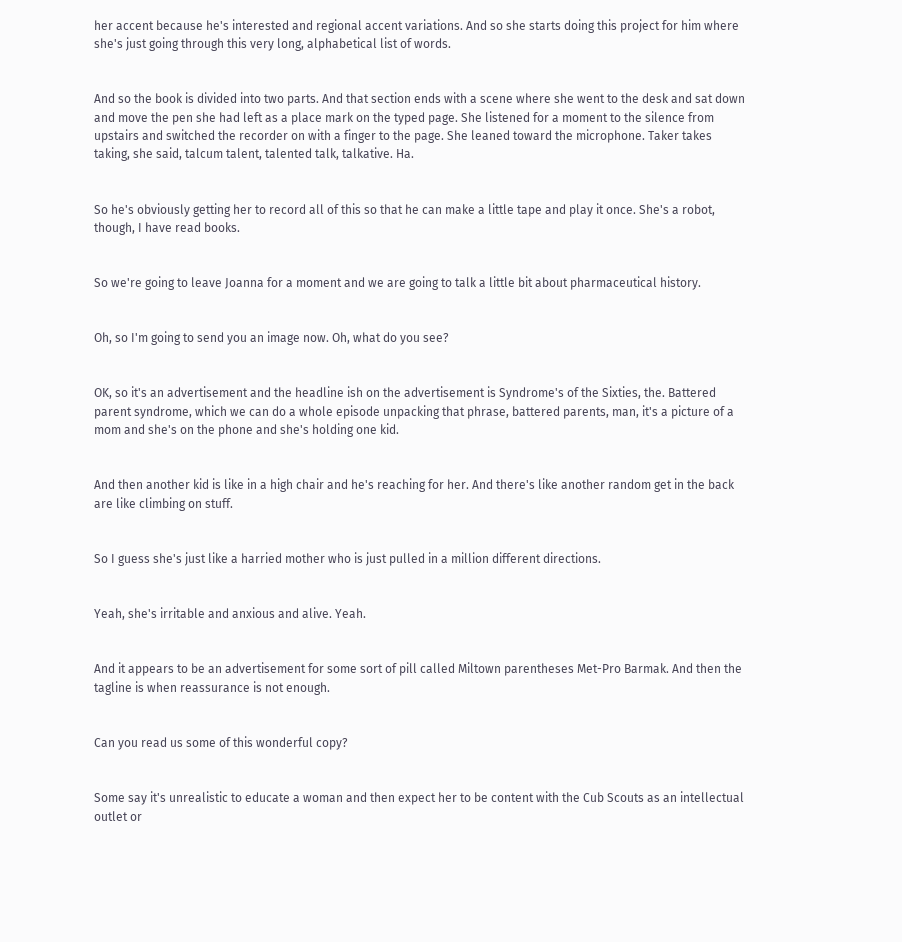her accent because he's interested and regional accent variations. And so she starts doing this project for him where she's just going through this very long, alphabetical list of words.


And so the book is divided into two parts. And that section ends with a scene where she went to the desk and sat down and move the pen she had left as a place mark on the typed page. She listened for a moment to the silence from upstairs and switched the recorder on with a finger to the page. She leaned toward the microphone. Taker takes taking, she said, talcum talent, talented talk, talkative. Ha.


So he's obviously getting her to record all of this so that he can make a little tape and play it once. She's a robot, though, I have read books.


So we're going to leave Joanna for a moment and we are going to talk a little bit about pharmaceutical history.


Oh, so I'm going to send you an image now. Oh, what do you see?


OK, so it's an advertisement and the headline ish on the advertisement is Syndrome's of the Sixties, the. Battered parent syndrome, which we can do a whole episode unpacking that phrase, battered parents, man, it's a picture of a mom and she's on the phone and she's holding one kid.


And then another kid is like in a high chair and he's reaching for her. And there's like another random get in the back are like climbing on stuff.


So I guess she's just like a harried mother who is just pulled in a million different directions.


Yeah, she's irritable and anxious and alive. Yeah.


And it appears to be an advertisement for some sort of pill called Miltown parentheses Met-Pro Barmak. And then the tagline is when reassurance is not enough.


Can you read us some of this wonderful copy?


Some say it's unrealistic to educate a woman and then expect her to be content with the Cub Scouts as an intellectual outlet or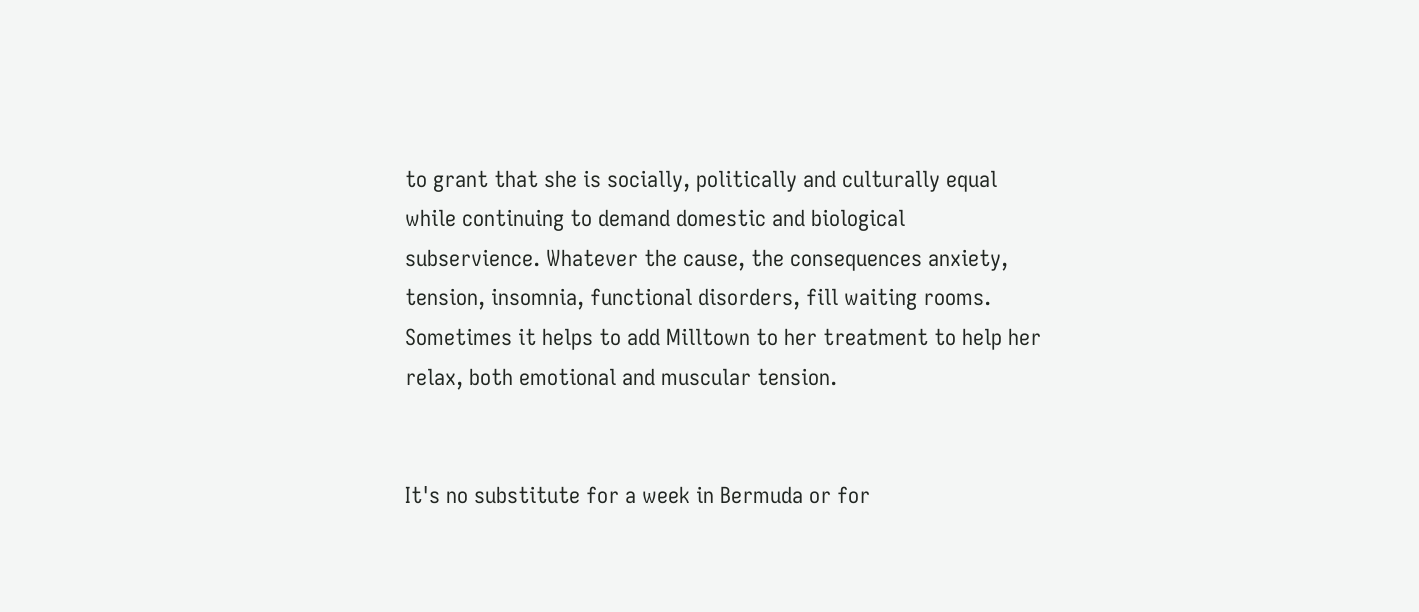to grant that she is socially, politically and culturally equal while continuing to demand domestic and biological subservience. Whatever the cause, the consequences anxiety, tension, insomnia, functional disorders, fill waiting rooms. Sometimes it helps to add Milltown to her treatment to help her relax, both emotional and muscular tension.


It's no substitute for a week in Bermuda or for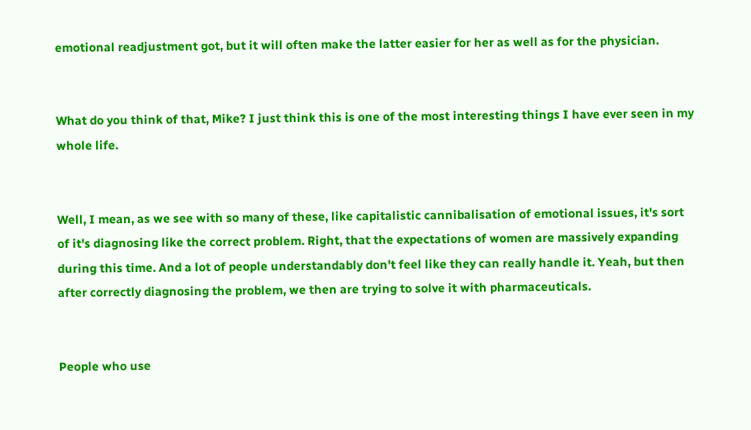emotional readjustment got, but it will often make the latter easier for her as well as for the physician.


What do you think of that, Mike? I just think this is one of the most interesting things I have ever seen in my whole life.


Well, I mean, as we see with so many of these, like capitalistic cannibalisation of emotional issues, it's sort of it's diagnosing like the correct problem. Right, that the expectations of women are massively expanding during this time. And a lot of people understandably don't feel like they can really handle it. Yeah, but then after correctly diagnosing the problem, we then are trying to solve it with pharmaceuticals.


People who use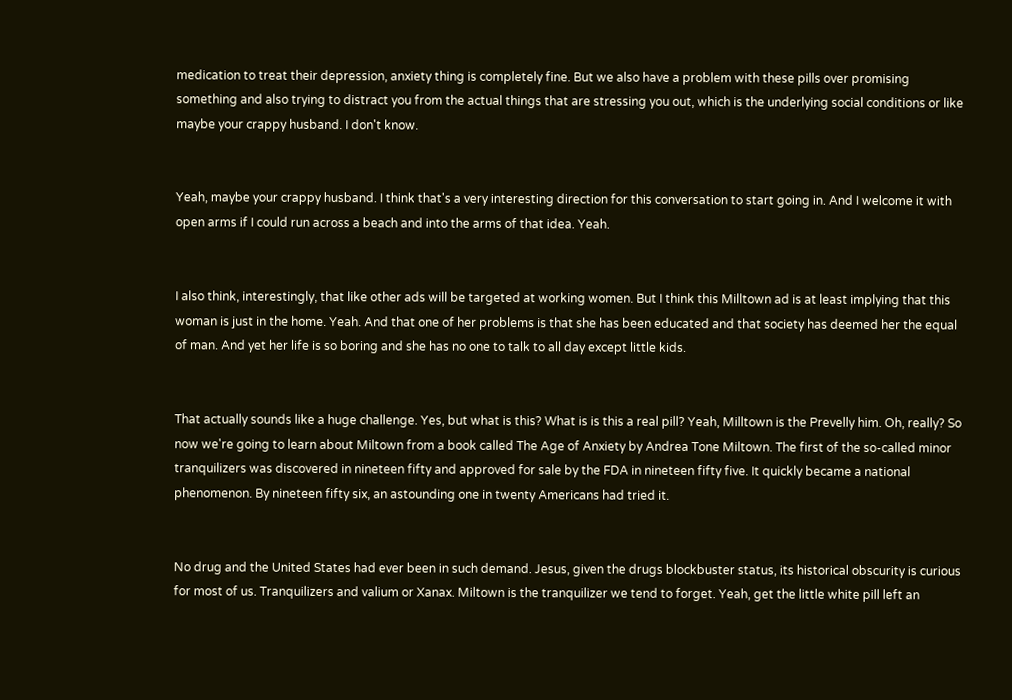medication to treat their depression, anxiety thing is completely fine. But we also have a problem with these pills over promising something and also trying to distract you from the actual things that are stressing you out, which is the underlying social conditions or like maybe your crappy husband. I don't know.


Yeah, maybe your crappy husband. I think that's a very interesting direction for this conversation to start going in. And I welcome it with open arms if I could run across a beach and into the arms of that idea. Yeah.


I also think, interestingly, that like other ads will be targeted at working women. But I think this Milltown ad is at least implying that this woman is just in the home. Yeah. And that one of her problems is that she has been educated and that society has deemed her the equal of man. And yet her life is so boring and she has no one to talk to all day except little kids.


That actually sounds like a huge challenge. Yes, but what is this? What is is this a real pill? Yeah, Milltown is the Prevelly him. Oh, really? So now we're going to learn about Miltown from a book called The Age of Anxiety by Andrea Tone Miltown. The first of the so-called minor tranquilizers was discovered in nineteen fifty and approved for sale by the FDA in nineteen fifty five. It quickly became a national phenomenon. By nineteen fifty six, an astounding one in twenty Americans had tried it.


No drug and the United States had ever been in such demand. Jesus, given the drugs blockbuster status, its historical obscurity is curious for most of us. Tranquilizers and valium or Xanax. Miltown is the tranquilizer we tend to forget. Yeah, get the little white pill left an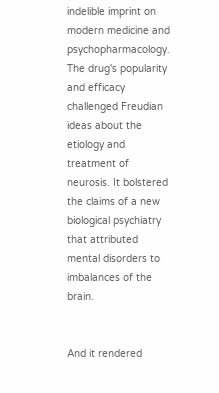indelible imprint on modern medicine and psychopharmacology. The drug's popularity and efficacy challenged Freudian ideas about the etiology and treatment of neurosis. It bolstered the claims of a new biological psychiatry that attributed mental disorders to imbalances of the brain.


And it rendered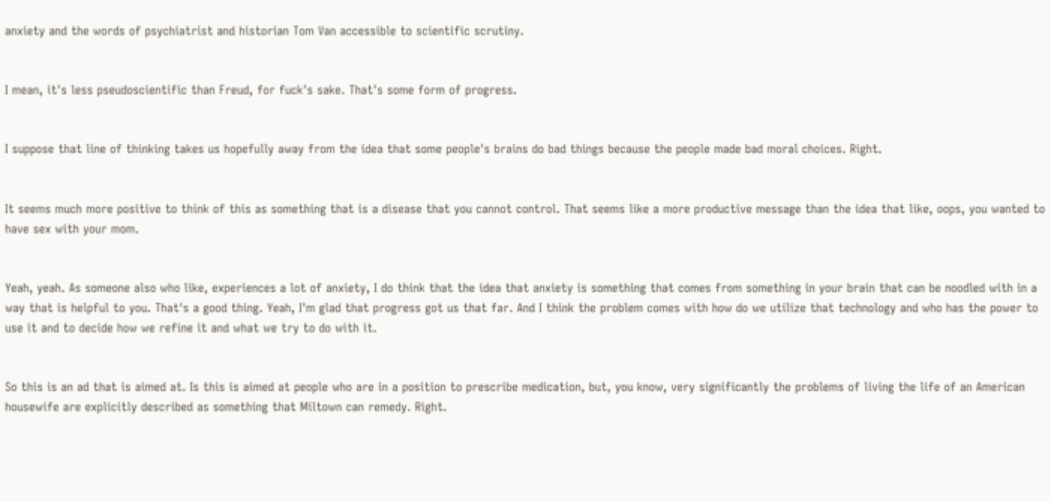anxiety and the words of psychiatrist and historian Tom Van accessible to scientific scrutiny.


I mean, it's less pseudoscientific than Freud, for fuck's sake. That's some form of progress.


I suppose that line of thinking takes us hopefully away from the idea that some people's brains do bad things because the people made bad moral choices. Right.


It seems much more positive to think of this as something that is a disease that you cannot control. That seems like a more productive message than the idea that like, oops, you wanted to have sex with your mom.


Yeah, yeah. As someone also who like, experiences a lot of anxiety, I do think that the idea that anxiety is something that comes from something in your brain that can be noodled with in a way that is helpful to you. That's a good thing. Yeah, I'm glad that progress got us that far. And I think the problem comes with how do we utilize that technology and who has the power to use it and to decide how we refine it and what we try to do with it.


So this is an ad that is aimed at. Is this is aimed at people who are in a position to prescribe medication, but, you know, very significantly the problems of living the life of an American housewife are explicitly described as something that Miltown can remedy. Right.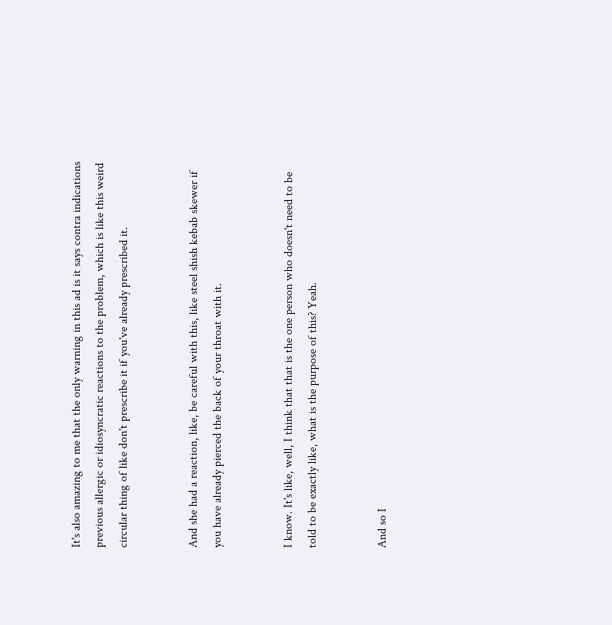It's also amazing to me that the only warning in this ad is it says contra indications previous allergic or idiosyncratic reactions to the problem, which is like this weird circular thing of like don't prescribe it if you've already prescribed it.


And she had a reaction, like, be careful with this, like steel shish kebab skewer if you have already pierced the back of your throat with it.


I know. It's like, well, I think that that is the one person who doesn't need to be told to be exactly like, what is the purpose of this? Yeah.


And so I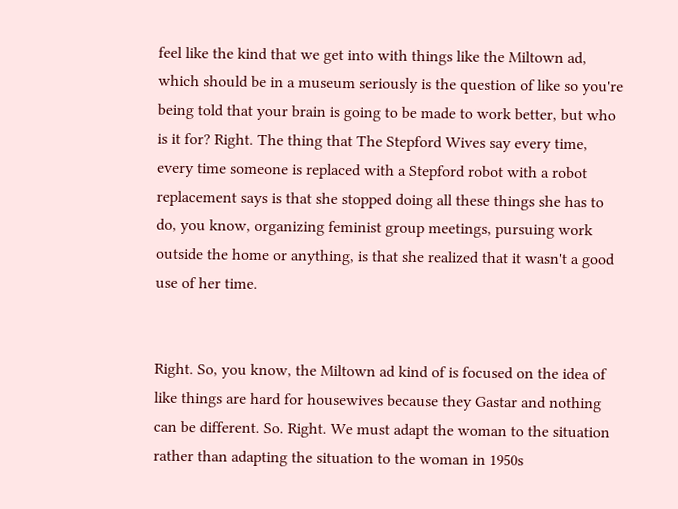feel like the kind that we get into with things like the Miltown ad, which should be in a museum seriously is the question of like so you're being told that your brain is going to be made to work better, but who is it for? Right. The thing that The Stepford Wives say every time, every time someone is replaced with a Stepford robot with a robot replacement says is that she stopped doing all these things she has to do, you know, organizing feminist group meetings, pursuing work outside the home or anything, is that she realized that it wasn't a good use of her time.


Right. So, you know, the Miltown ad kind of is focused on the idea of like things are hard for housewives because they Gastar and nothing can be different. So. Right. We must adapt the woman to the situation rather than adapting the situation to the woman in 1950s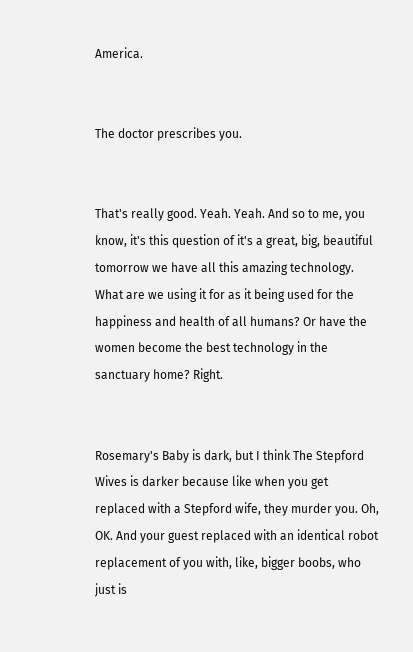America.


The doctor prescribes you.


That's really good. Yeah. Yeah. And so to me, you know, it's this question of it's a great, big, beautiful tomorrow we have all this amazing technology. What are we using it for as it being used for the happiness and health of all humans? Or have the women become the best technology in the sanctuary home? Right.


Rosemary's Baby is dark, but I think The Stepford Wives is darker because like when you get replaced with a Stepford wife, they murder you. Oh, OK. And your guest replaced with an identical robot replacement of you with, like, bigger boobs, who just is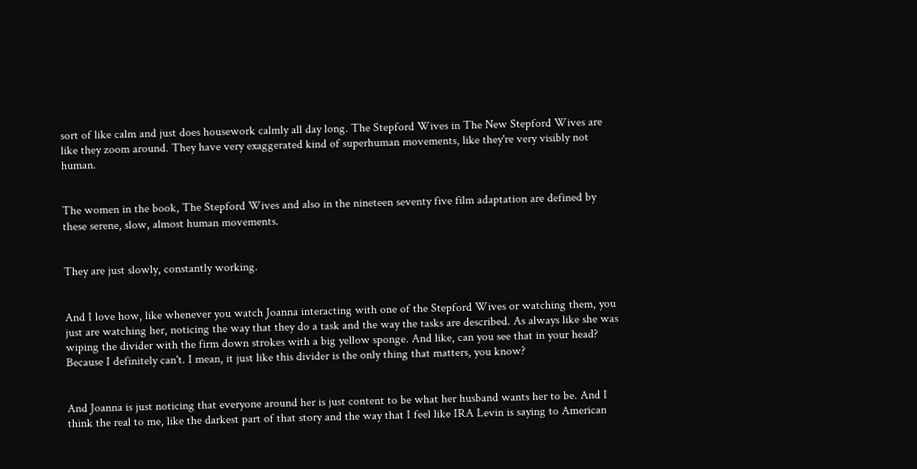sort of like calm and just does housework calmly all day long. The Stepford Wives in The New Stepford Wives are like they zoom around. They have very exaggerated kind of superhuman movements, like they're very visibly not human.


The women in the book, The Stepford Wives and also in the nineteen seventy five film adaptation are defined by these serene, slow, almost human movements.


They are just slowly, constantly working.


And I love how, like whenever you watch Joanna interacting with one of the Stepford Wives or watching them, you just are watching her, noticing the way that they do a task and the way the tasks are described. As always like she was wiping the divider with the firm down strokes with a big yellow sponge. And like, can you see that in your head? Because I definitely can't. I mean, it just like this divider is the only thing that matters, you know?


And Joanna is just noticing that everyone around her is just content to be what her husband wants her to be. And I think the real to me, like the darkest part of that story and the way that I feel like IRA Levin is saying to American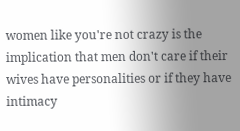women like you're not crazy is the implication that men don't care if their wives have personalities or if they have intimacy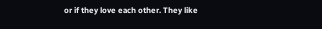or if they love each other. They like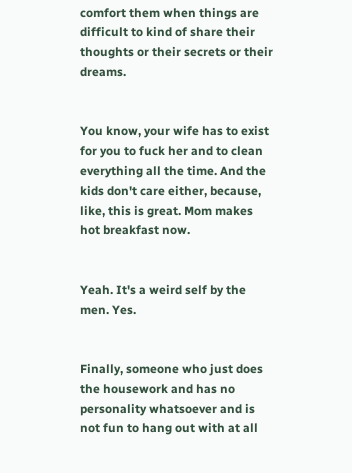comfort them when things are difficult to kind of share their thoughts or their secrets or their dreams.


You know, your wife has to exist for you to fuck her and to clean everything all the time. And the kids don't care either, because, like, this is great. Mom makes hot breakfast now.


Yeah. It's a weird self by the men. Yes.


Finally, someone who just does the housework and has no personality whatsoever and is not fun to hang out with at all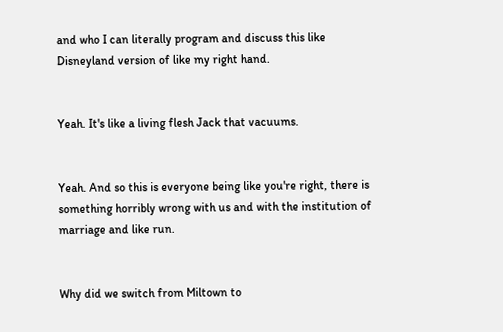and who I can literally program and discuss this like Disneyland version of like my right hand.


Yeah. It's like a living flesh Jack that vacuums.


Yeah. And so this is everyone being like you're right, there is something horribly wrong with us and with the institution of marriage and like run.


Why did we switch from Miltown to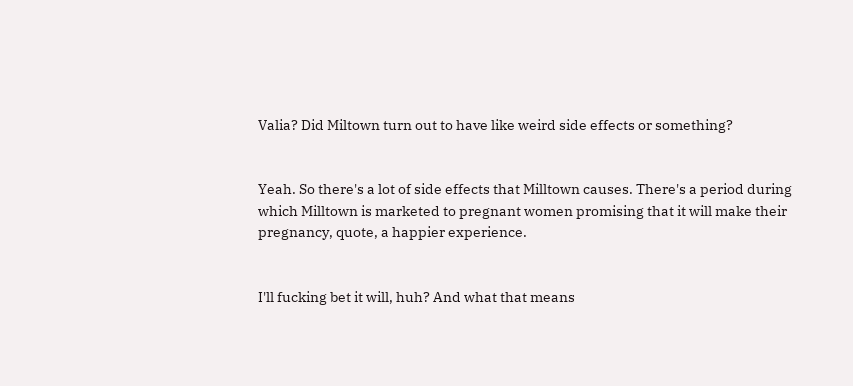Valia? Did Miltown turn out to have like weird side effects or something?


Yeah. So there's a lot of side effects that Milltown causes. There's a period during which Milltown is marketed to pregnant women promising that it will make their pregnancy, quote, a happier experience.


I'll fucking bet it will, huh? And what that means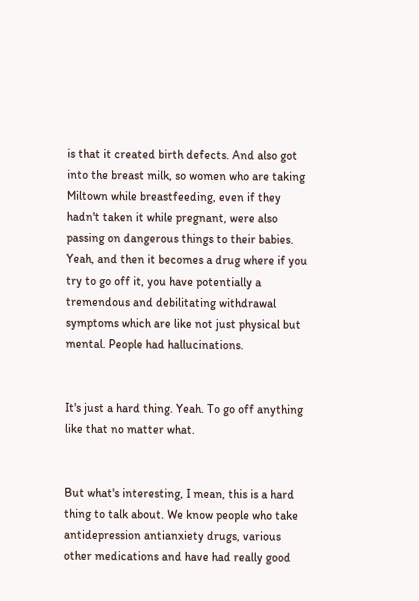is that it created birth defects. And also got into the breast milk, so women who are taking Miltown while breastfeeding, even if they hadn't taken it while pregnant, were also passing on dangerous things to their babies. Yeah, and then it becomes a drug where if you try to go off it, you have potentially a tremendous and debilitating withdrawal symptoms which are like not just physical but mental. People had hallucinations.


It's just a hard thing. Yeah. To go off anything like that no matter what.


But what's interesting, I mean, this is a hard thing to talk about. We know people who take antidepression antianxiety drugs, various other medications and have had really good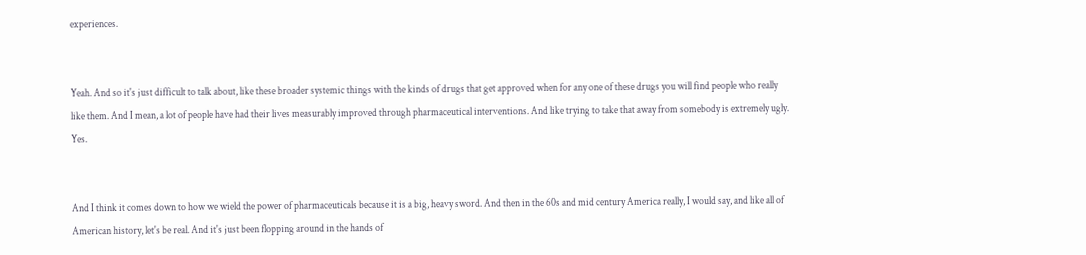experiences.


Yeah. And so it's just difficult to talk about, like these broader systemic things with the kinds of drugs that get approved when for any one of these drugs you will find people who really like them. And I mean, a lot of people have had their lives measurably improved through pharmaceutical interventions. And like trying to take that away from somebody is extremely ugly. Yes.


And I think it comes down to how we wield the power of pharmaceuticals because it is a big, heavy sword. And then in the 60s and mid century America really, I would say, and like all of American history, let's be real. And it's just been flopping around in the hands of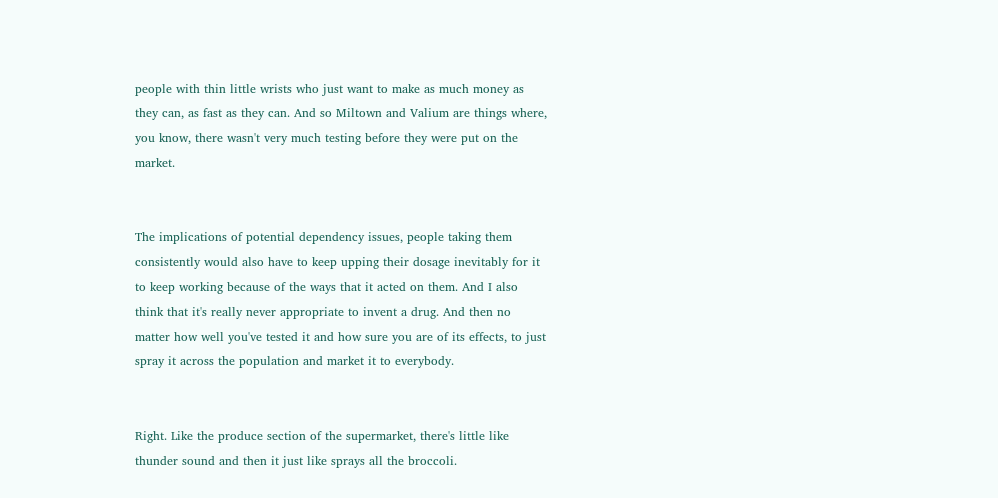people with thin little wrists who just want to make as much money as they can, as fast as they can. And so Miltown and Valium are things where, you know, there wasn't very much testing before they were put on the market.


The implications of potential dependency issues, people taking them consistently would also have to keep upping their dosage inevitably for it to keep working because of the ways that it acted on them. And I also think that it's really never appropriate to invent a drug. And then no matter how well you've tested it and how sure you are of its effects, to just spray it across the population and market it to everybody.


Right. Like the produce section of the supermarket, there's little like thunder sound and then it just like sprays all the broccoli.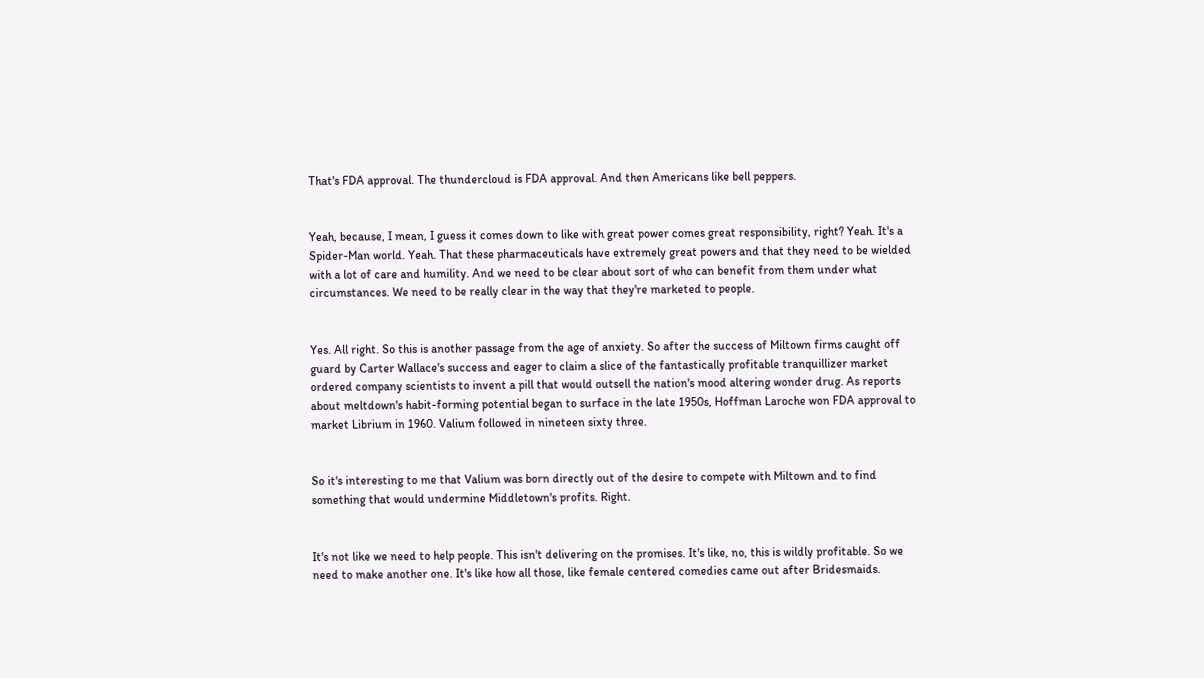That's FDA approval. The thundercloud is FDA approval. And then Americans like bell peppers.


Yeah, because, I mean, I guess it comes down to like with great power comes great responsibility, right? Yeah. It's a Spider-Man world. Yeah. That these pharmaceuticals have extremely great powers and that they need to be wielded with a lot of care and humility. And we need to be clear about sort of who can benefit from them under what circumstances. We need to be really clear in the way that they're marketed to people.


Yes. All right. So this is another passage from the age of anxiety. So after the success of Miltown firms caught off guard by Carter Wallace's success and eager to claim a slice of the fantastically profitable tranquillizer market ordered company scientists to invent a pill that would outsell the nation's mood altering wonder drug. As reports about meltdown's habit-forming potential began to surface in the late 1950s, Hoffman Laroche won FDA approval to market Librium in 1960. Valium followed in nineteen sixty three.


So it's interesting to me that Valium was born directly out of the desire to compete with Miltown and to find something that would undermine Middletown's profits. Right.


It's not like we need to help people. This isn't delivering on the promises. It's like, no, this is wildly profitable. So we need to make another one. It's like how all those, like female centered comedies came out after Bridesmaids.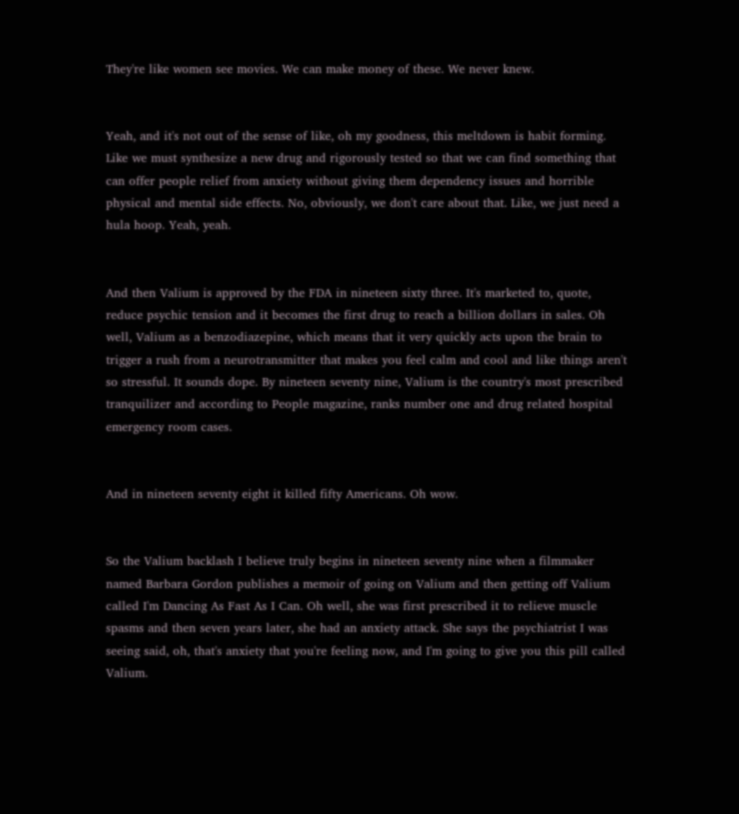They're like women see movies. We can make money of these. We never knew.


Yeah, and it's not out of the sense of like, oh my goodness, this meltdown is habit forming. Like we must synthesize a new drug and rigorously tested so that we can find something that can offer people relief from anxiety without giving them dependency issues and horrible physical and mental side effects. No, obviously, we don't care about that. Like, we just need a hula hoop. Yeah, yeah.


And then Valium is approved by the FDA in nineteen sixty three. It's marketed to, quote, reduce psychic tension and it becomes the first drug to reach a billion dollars in sales. Oh well, Valium as a benzodiazepine, which means that it very quickly acts upon the brain to trigger a rush from a neurotransmitter that makes you feel calm and cool and like things aren't so stressful. It sounds dope. By nineteen seventy nine, Valium is the country's most prescribed tranquilizer and according to People magazine, ranks number one and drug related hospital emergency room cases.


And in nineteen seventy eight it killed fifty Americans. Oh wow.


So the Valium backlash I believe truly begins in nineteen seventy nine when a filmmaker named Barbara Gordon publishes a memoir of going on Valium and then getting off Valium called I'm Dancing As Fast As I Can. Oh well, she was first prescribed it to relieve muscle spasms and then seven years later, she had an anxiety attack. She says the psychiatrist I was seeing said, oh, that's anxiety that you're feeling now, and I'm going to give you this pill called Valium.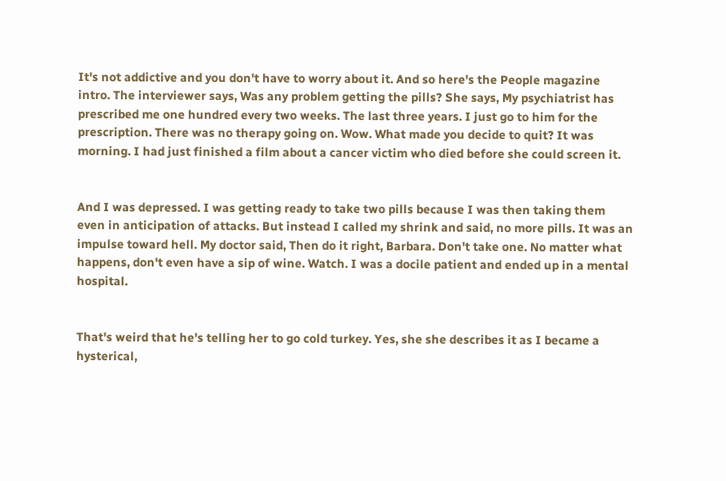It's not addictive and you don't have to worry about it. And so here's the People magazine intro. The interviewer says, Was any problem getting the pills? She says, My psychiatrist has prescribed me one hundred every two weeks. The last three years. I just go to him for the prescription. There was no therapy going on. Wow. What made you decide to quit? It was morning. I had just finished a film about a cancer victim who died before she could screen it.


And I was depressed. I was getting ready to take two pills because I was then taking them even in anticipation of attacks. But instead I called my shrink and said, no more pills. It was an impulse toward hell. My doctor said, Then do it right, Barbara. Don't take one. No matter what happens, don't even have a sip of wine. Watch. I was a docile patient and ended up in a mental hospital.


That's weird that he's telling her to go cold turkey. Yes, she she describes it as I became a hysterical,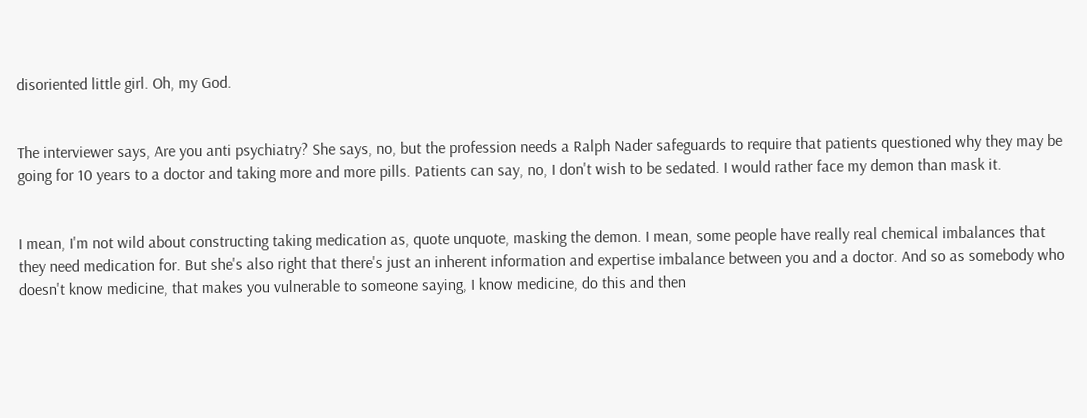disoriented little girl. Oh, my God.


The interviewer says, Are you anti psychiatry? She says, no, but the profession needs a Ralph Nader safeguards to require that patients questioned why they may be going for 10 years to a doctor and taking more and more pills. Patients can say, no, I don't wish to be sedated. I would rather face my demon than mask it.


I mean, I'm not wild about constructing taking medication as, quote unquote, masking the demon. I mean, some people have really real chemical imbalances that they need medication for. But she's also right that there's just an inherent information and expertise imbalance between you and a doctor. And so as somebody who doesn't know medicine, that makes you vulnerable to someone saying, I know medicine, do this and then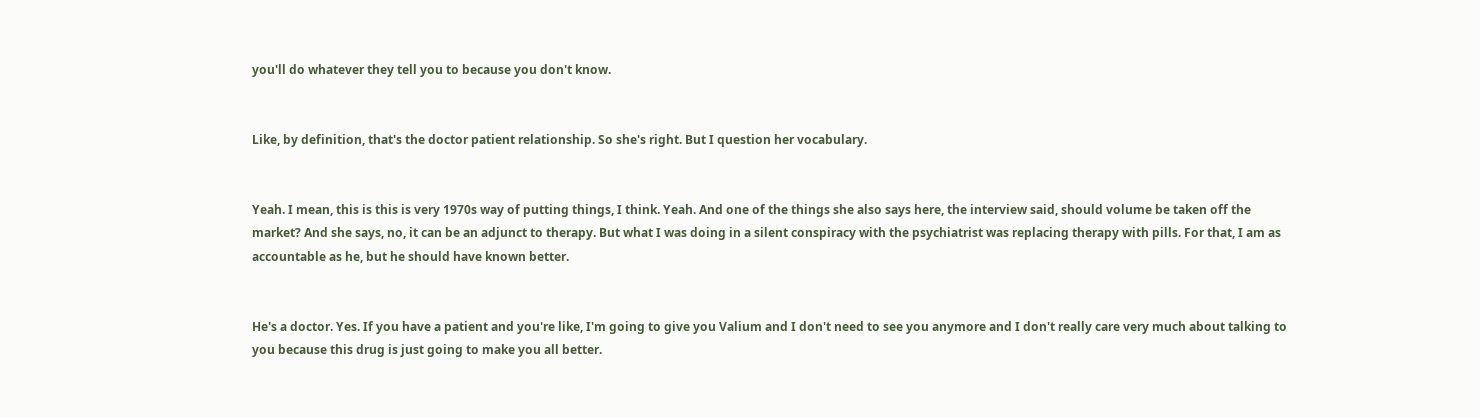you'll do whatever they tell you to because you don't know.


Like, by definition, that's the doctor patient relationship. So she's right. But I question her vocabulary.


Yeah. I mean, this is this is very 1970s way of putting things, I think. Yeah. And one of the things she also says here, the interview said, should volume be taken off the market? And she says, no, it can be an adjunct to therapy. But what I was doing in a silent conspiracy with the psychiatrist was replacing therapy with pills. For that, I am as accountable as he, but he should have known better.


He's a doctor. Yes. If you have a patient and you're like, I'm going to give you Valium and I don't need to see you anymore and I don't really care very much about talking to you because this drug is just going to make you all better.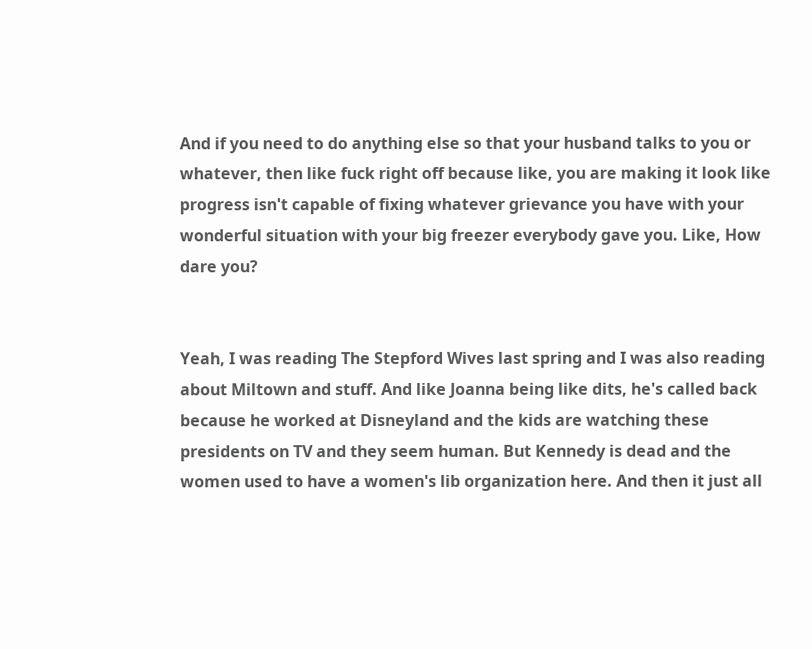And if you need to do anything else so that your husband talks to you or whatever, then like fuck right off because like, you are making it look like progress isn't capable of fixing whatever grievance you have with your wonderful situation with your big freezer everybody gave you. Like, How dare you?


Yeah, I was reading The Stepford Wives last spring and I was also reading about Miltown and stuff. And like Joanna being like dits, he's called back because he worked at Disneyland and the kids are watching these presidents on TV and they seem human. But Kennedy is dead and the women used to have a women's lib organization here. And then it just all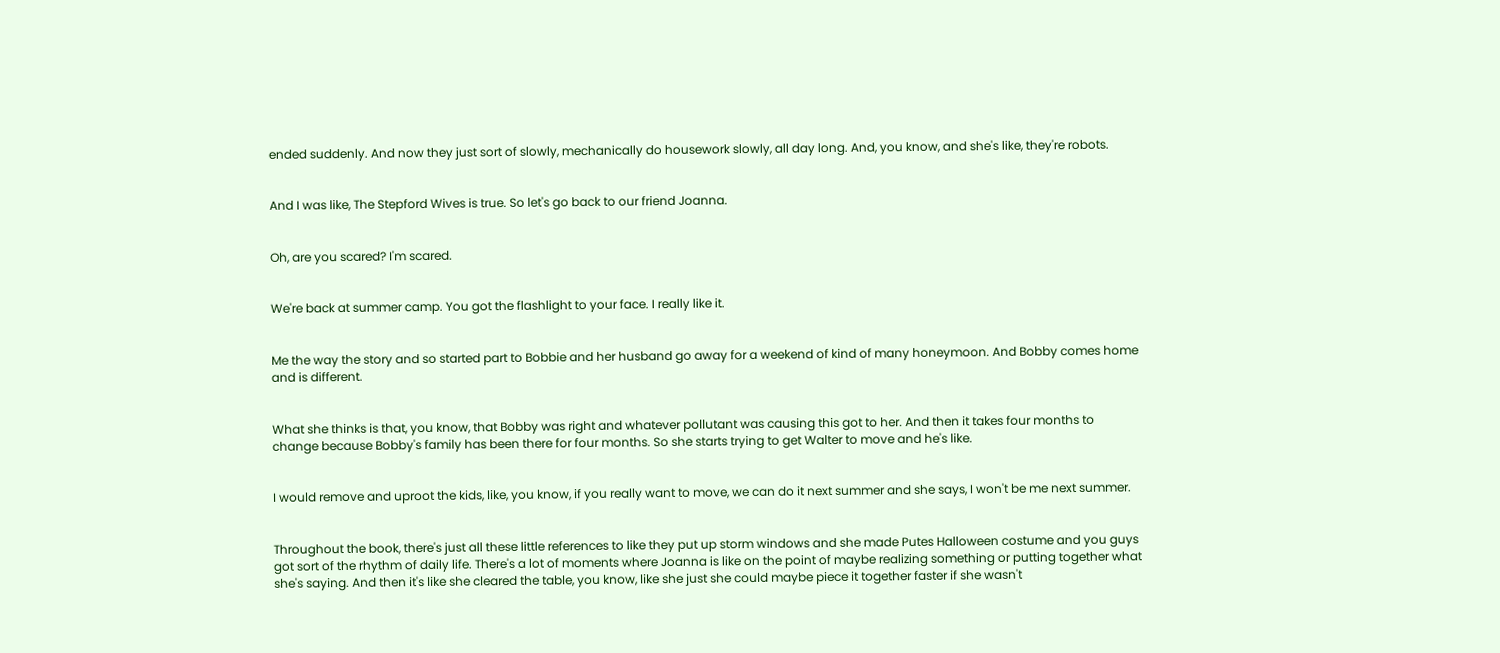ended suddenly. And now they just sort of slowly, mechanically do housework slowly, all day long. And, you know, and she's like, they're robots.


And I was like, The Stepford Wives is true. So let's go back to our friend Joanna.


Oh, are you scared? I'm scared.


We're back at summer camp. You got the flashlight to your face. I really like it.


Me the way the story and so started part to Bobbie and her husband go away for a weekend of kind of many honeymoon. And Bobby comes home and is different.


What she thinks is that, you know, that Bobby was right and whatever pollutant was causing this got to her. And then it takes four months to change because Bobby's family has been there for four months. So she starts trying to get Walter to move and he's like.


I would remove and uproot the kids, like, you know, if you really want to move, we can do it next summer and she says, I won't be me next summer.


Throughout the book, there's just all these little references to like they put up storm windows and she made Putes Halloween costume and you guys got sort of the rhythm of daily life. There's a lot of moments where Joanna is like on the point of maybe realizing something or putting together what she's saying. And then it's like she cleared the table, you know, like she just she could maybe piece it together faster if she wasn't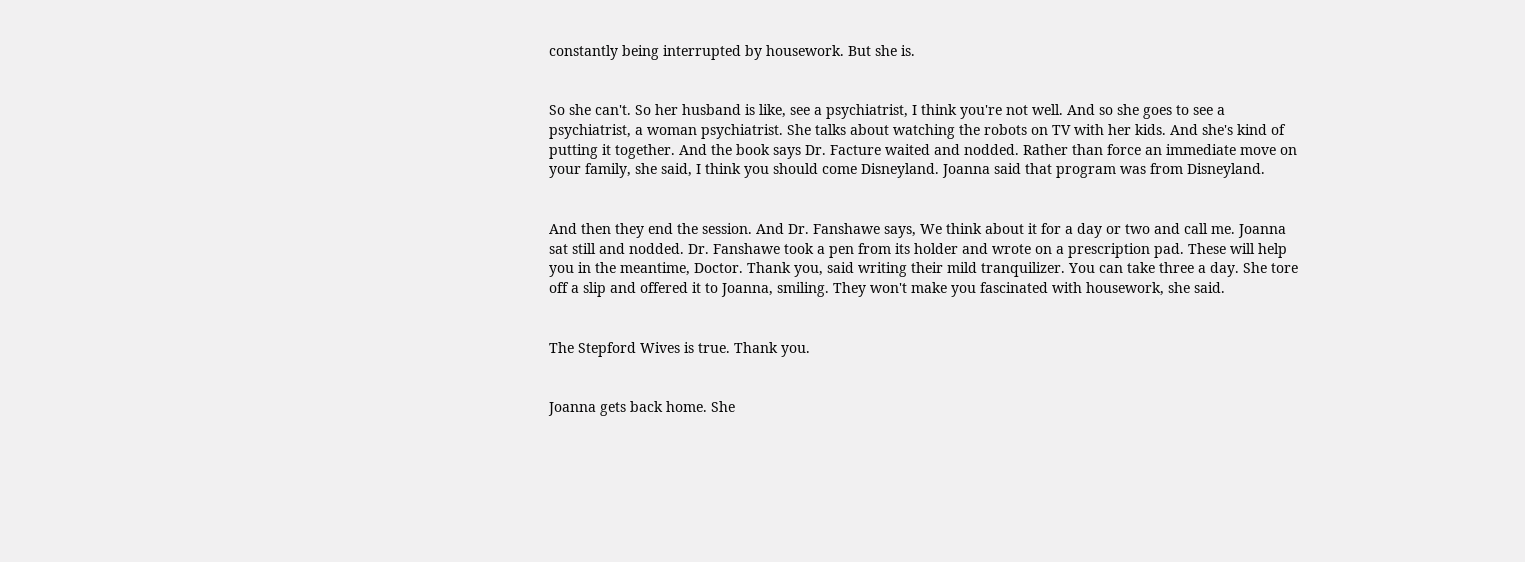constantly being interrupted by housework. But she is.


So she can't. So her husband is like, see a psychiatrist, I think you're not well. And so she goes to see a psychiatrist, a woman psychiatrist. She talks about watching the robots on TV with her kids. And she's kind of putting it together. And the book says Dr. Facture waited and nodded. Rather than force an immediate move on your family, she said, I think you should come Disneyland. Joanna said that program was from Disneyland.


And then they end the session. And Dr. Fanshawe says, We think about it for a day or two and call me. Joanna sat still and nodded. Dr. Fanshawe took a pen from its holder and wrote on a prescription pad. These will help you in the meantime, Doctor. Thank you, said writing their mild tranquilizer. You can take three a day. She tore off a slip and offered it to Joanna, smiling. They won't make you fascinated with housework, she said.


The Stepford Wives is true. Thank you.


Joanna gets back home. She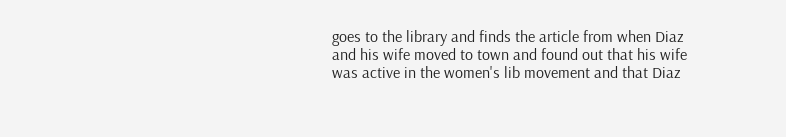goes to the library and finds the article from when Diaz and his wife moved to town and found out that his wife was active in the women's lib movement and that Diaz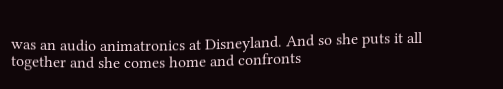was an audio animatronics at Disneyland. And so she puts it all together and she comes home and confronts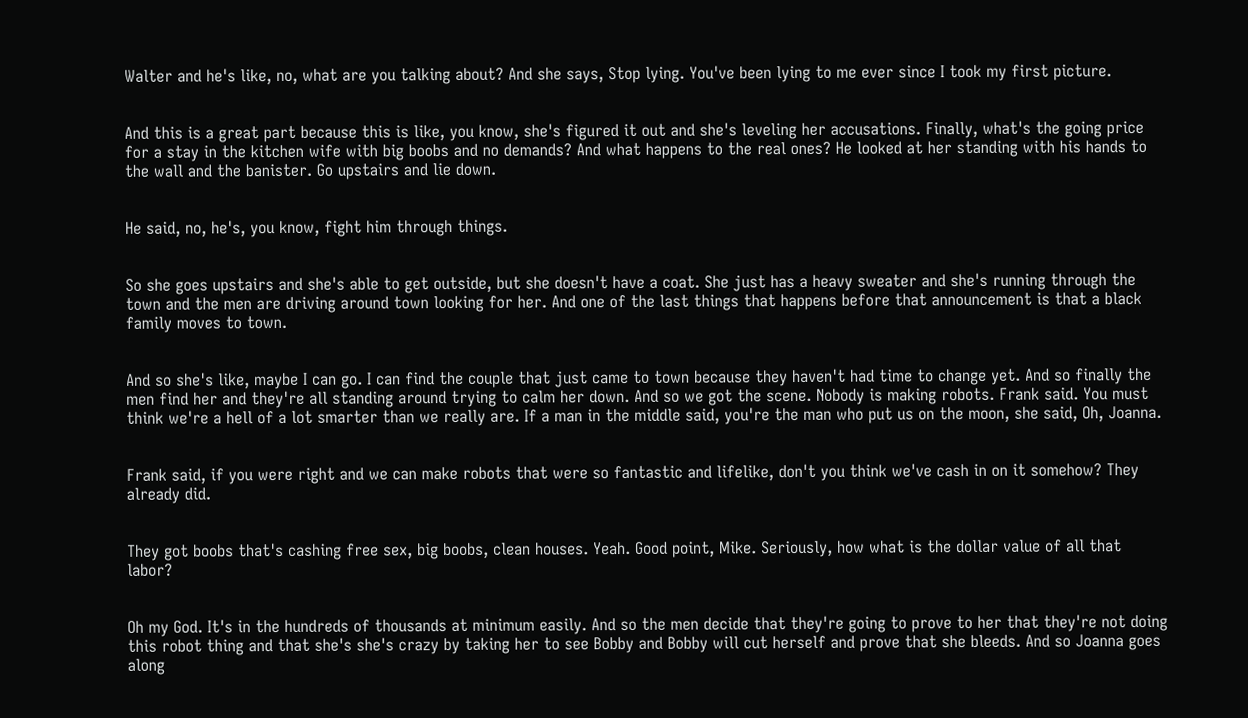Walter and he's like, no, what are you talking about? And she says, Stop lying. You've been lying to me ever since I took my first picture.


And this is a great part because this is like, you know, she's figured it out and she's leveling her accusations. Finally, what's the going price for a stay in the kitchen wife with big boobs and no demands? And what happens to the real ones? He looked at her standing with his hands to the wall and the banister. Go upstairs and lie down.


He said, no, he's, you know, fight him through things.


So she goes upstairs and she's able to get outside, but she doesn't have a coat. She just has a heavy sweater and she's running through the town and the men are driving around town looking for her. And one of the last things that happens before that announcement is that a black family moves to town.


And so she's like, maybe I can go. I can find the couple that just came to town because they haven't had time to change yet. And so finally the men find her and they're all standing around trying to calm her down. And so we got the scene. Nobody is making robots. Frank said. You must think we're a hell of a lot smarter than we really are. If a man in the middle said, you're the man who put us on the moon, she said, Oh, Joanna.


Frank said, if you were right and we can make robots that were so fantastic and lifelike, don't you think we've cash in on it somehow? They already did.


They got boobs that's cashing free sex, big boobs, clean houses. Yeah. Good point, Mike. Seriously, how what is the dollar value of all that labor?


Oh my God. It's in the hundreds of thousands at minimum easily. And so the men decide that they're going to prove to her that they're not doing this robot thing and that she's she's crazy by taking her to see Bobby and Bobby will cut herself and prove that she bleeds. And so Joanna goes along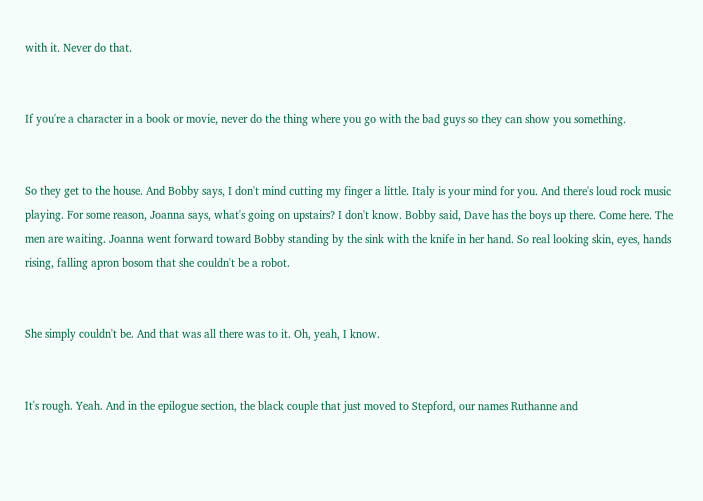with it. Never do that.


If you're a character in a book or movie, never do the thing where you go with the bad guys so they can show you something.


So they get to the house. And Bobby says, I don't mind cutting my finger a little. Italy is your mind for you. And there's loud rock music playing. For some reason, Joanna says, what's going on upstairs? I don't know. Bobby said, Dave has the boys up there. Come here. The men are waiting. Joanna went forward toward Bobby standing by the sink with the knife in her hand. So real looking skin, eyes, hands rising, falling apron bosom that she couldn't be a robot.


She simply couldn't be. And that was all there was to it. Oh, yeah, I know.


It's rough. Yeah. And in the epilogue section, the black couple that just moved to Stepford, our names Ruthanne and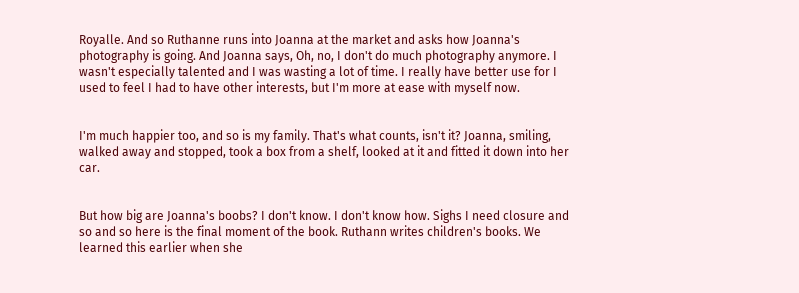Royalle. And so Ruthanne runs into Joanna at the market and asks how Joanna's photography is going. And Joanna says, Oh, no, I don't do much photography anymore. I wasn't especially talented and I was wasting a lot of time. I really have better use for I used to feel I had to have other interests, but I'm more at ease with myself now.


I'm much happier too, and so is my family. That's what counts, isn't it? Joanna, smiling, walked away and stopped, took a box from a shelf, looked at it and fitted it down into her car.


But how big are Joanna's boobs? I don't know. I don't know how. Sighs I need closure and so and so here is the final moment of the book. Ruthann writes children's books. We learned this earlier when she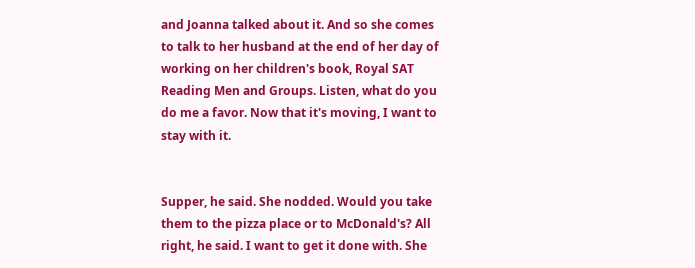and Joanna talked about it. And so she comes to talk to her husband at the end of her day of working on her children's book, Royal SAT Reading Men and Groups. Listen, what do you do me a favor. Now that it's moving, I want to stay with it.


Supper, he said. She nodded. Would you take them to the pizza place or to McDonald's? All right, he said. I want to get it done with. She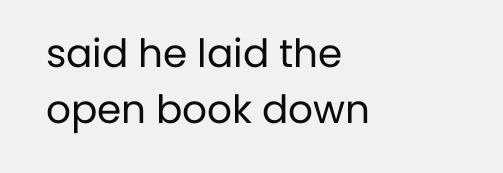said he laid the open book down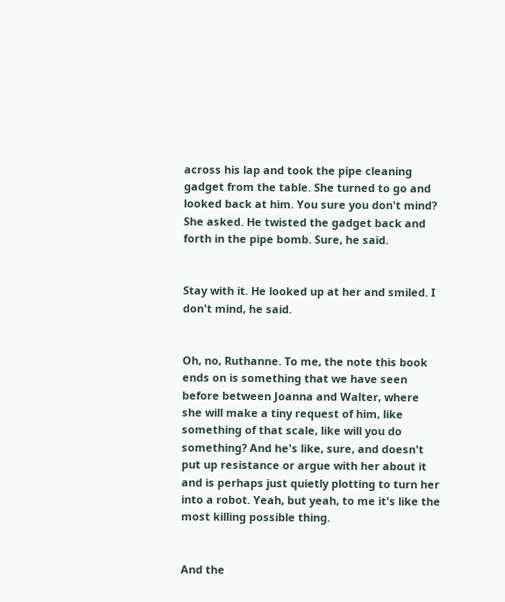across his lap and took the pipe cleaning gadget from the table. She turned to go and looked back at him. You sure you don't mind? She asked. He twisted the gadget back and forth in the pipe bomb. Sure, he said.


Stay with it. He looked up at her and smiled. I don't mind, he said.


Oh, no, Ruthanne. To me, the note this book ends on is something that we have seen before between Joanna and Walter, where she will make a tiny request of him, like something of that scale, like will you do something? And he's like, sure, and doesn't put up resistance or argue with her about it and is perhaps just quietly plotting to turn her into a robot. Yeah, but yeah, to me it's like the most killing possible thing.


And the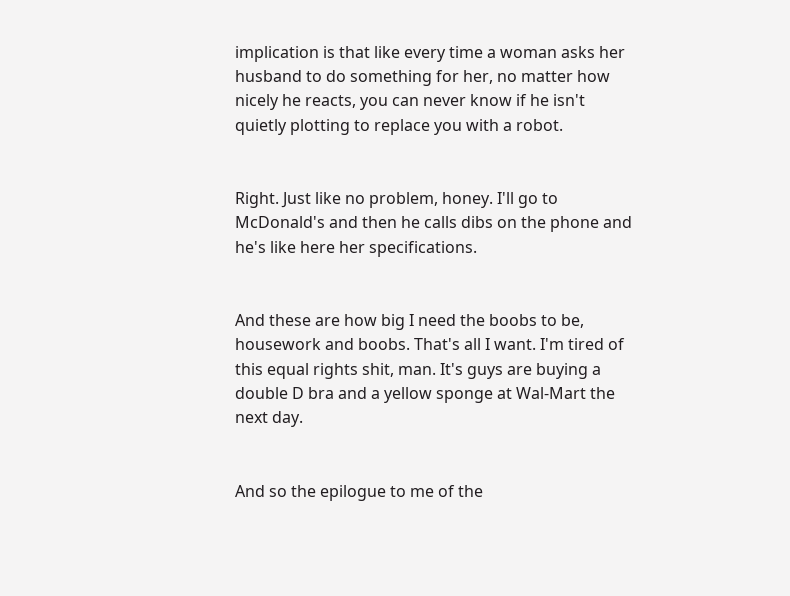implication is that like every time a woman asks her husband to do something for her, no matter how nicely he reacts, you can never know if he isn't quietly plotting to replace you with a robot.


Right. Just like no problem, honey. I'll go to McDonald's and then he calls dibs on the phone and he's like here her specifications.


And these are how big I need the boobs to be, housework and boobs. That's all I want. I'm tired of this equal rights shit, man. It's guys are buying a double D bra and a yellow sponge at Wal-Mart the next day.


And so the epilogue to me of the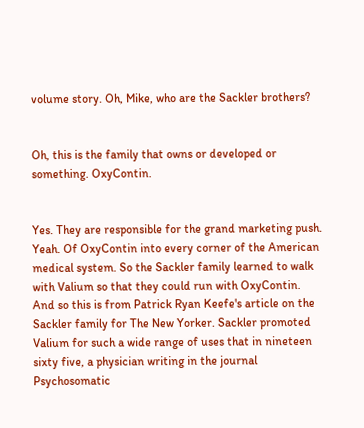volume story. Oh, Mike, who are the Sackler brothers?


Oh, this is the family that owns or developed or something. OxyContin.


Yes. They are responsible for the grand marketing push. Yeah. Of OxyContin into every corner of the American medical system. So the Sackler family learned to walk with Valium so that they could run with OxyContin. And so this is from Patrick Ryan Keefe's article on the Sackler family for The New Yorker. Sackler promoted Valium for such a wide range of uses that in nineteen sixty five, a physician writing in the journal Psychosomatic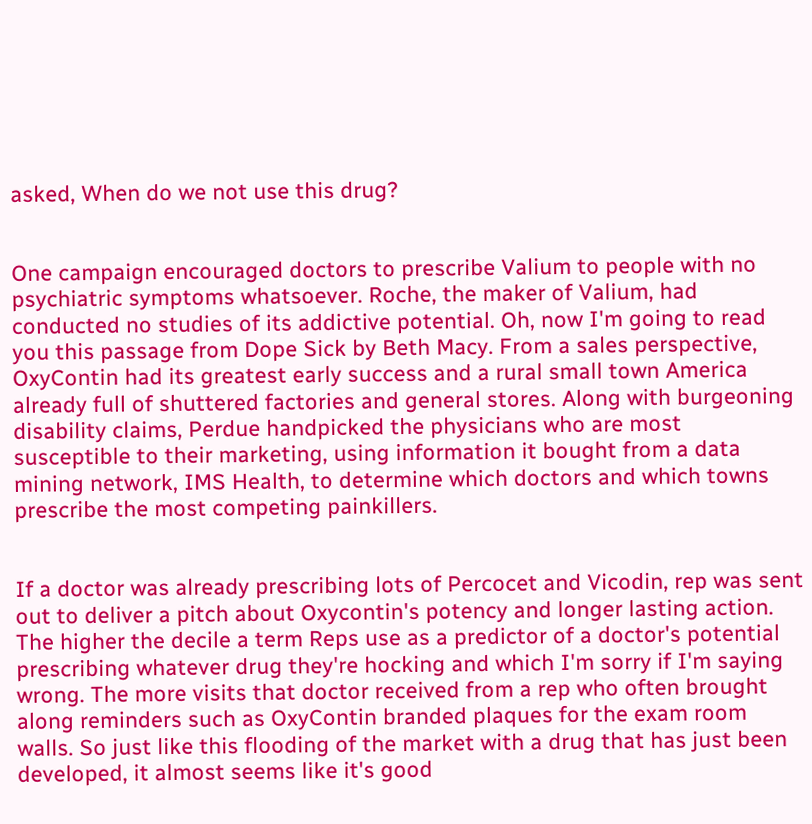asked, When do we not use this drug?


One campaign encouraged doctors to prescribe Valium to people with no psychiatric symptoms whatsoever. Roche, the maker of Valium, had conducted no studies of its addictive potential. Oh, now I'm going to read you this passage from Dope Sick by Beth Macy. From a sales perspective, OxyContin had its greatest early success and a rural small town America already full of shuttered factories and general stores. Along with burgeoning disability claims, Perdue handpicked the physicians who are most susceptible to their marketing, using information it bought from a data mining network, IMS Health, to determine which doctors and which towns prescribe the most competing painkillers.


If a doctor was already prescribing lots of Percocet and Vicodin, rep was sent out to deliver a pitch about Oxycontin's potency and longer lasting action. The higher the decile a term Reps use as a predictor of a doctor's potential prescribing whatever drug they're hocking and which I'm sorry if I'm saying wrong. The more visits that doctor received from a rep who often brought along reminders such as OxyContin branded plaques for the exam room walls. So just like this flooding of the market with a drug that has just been developed, it almost seems like it's good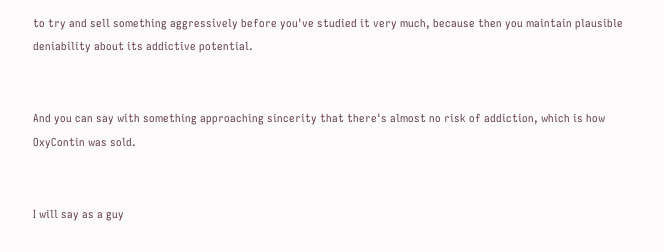to try and sell something aggressively before you've studied it very much, because then you maintain plausible deniability about its addictive potential.


And you can say with something approaching sincerity that there's almost no risk of addiction, which is how OxyContin was sold.


I will say as a guy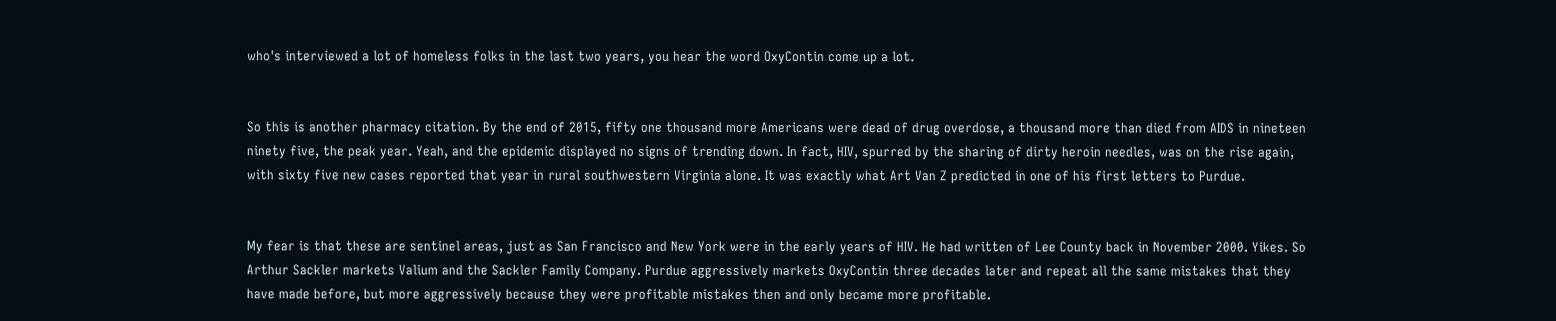who's interviewed a lot of homeless folks in the last two years, you hear the word OxyContin come up a lot.


So this is another pharmacy citation. By the end of 2015, fifty one thousand more Americans were dead of drug overdose, a thousand more than died from AIDS in nineteen ninety five, the peak year. Yeah, and the epidemic displayed no signs of trending down. In fact, HIV, spurred by the sharing of dirty heroin needles, was on the rise again, with sixty five new cases reported that year in rural southwestern Virginia alone. It was exactly what Art Van Z predicted in one of his first letters to Purdue.


My fear is that these are sentinel areas, just as San Francisco and New York were in the early years of HIV. He had written of Lee County back in November 2000. Yikes. So Arthur Sackler markets Valium and the Sackler Family Company. Purdue aggressively markets OxyContin three decades later and repeat all the same mistakes that they have made before, but more aggressively because they were profitable mistakes then and only became more profitable.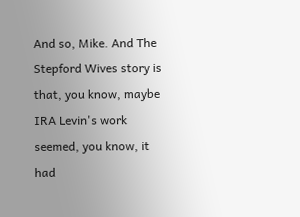And so, Mike. And The Stepford Wives story is that, you know, maybe IRA Levin's work seemed, you know, it had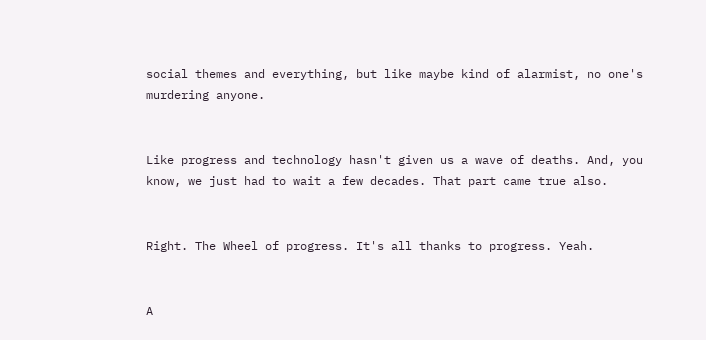social themes and everything, but like maybe kind of alarmist, no one's murdering anyone.


Like progress and technology hasn't given us a wave of deaths. And, you know, we just had to wait a few decades. That part came true also.


Right. The Wheel of progress. It's all thanks to progress. Yeah.


A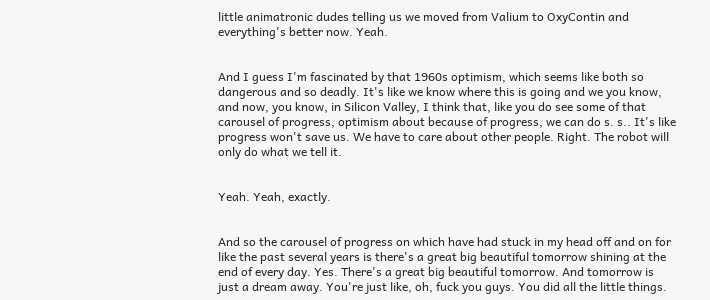little animatronic dudes telling us we moved from Valium to OxyContin and everything's better now. Yeah.


And I guess I'm fascinated by that 1960s optimism, which seems like both so dangerous and so deadly. It's like we know where this is going and we you know, and now, you know, in Silicon Valley, I think that, like you do see some of that carousel of progress, optimism about because of progress, we can do s. s.. It's like progress won't save us. We have to care about other people. Right. The robot will only do what we tell it.


Yeah. Yeah, exactly.


And so the carousel of progress on which have had stuck in my head off and on for like the past several years is there's a great big beautiful tomorrow shining at the end of every day. Yes. There's a great big beautiful tomorrow. And tomorrow is just a dream away. You're just like, oh, fuck you guys. You did all the little things.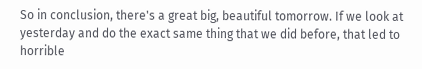So in conclusion, there's a great big, beautiful tomorrow. If we look at yesterday and do the exact same thing that we did before, that led to horrible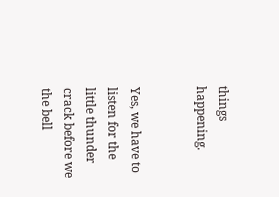things happening.


Yes, we have to listen for the little thunder crack before we the bell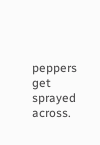peppers get sprayed across.